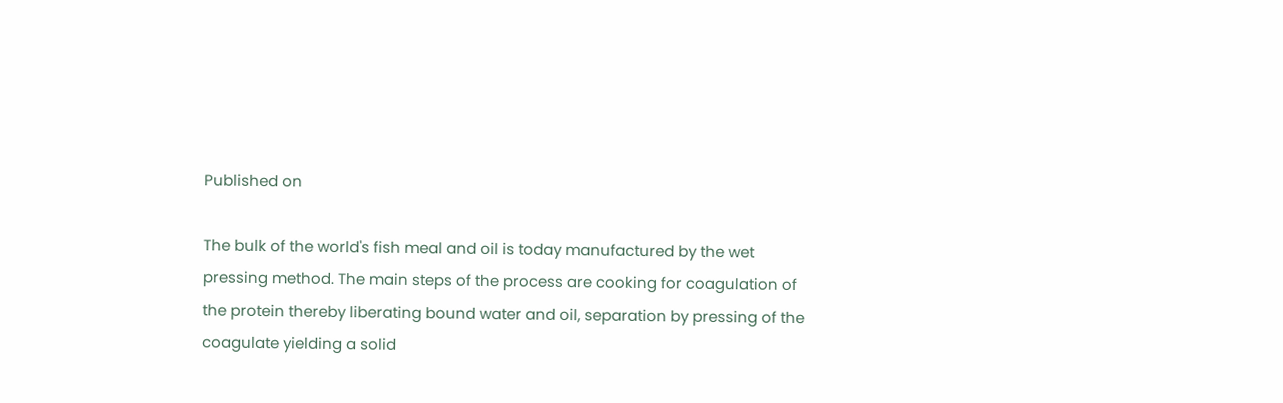Published on

The bulk of the world's fish meal and oil is today manufactured by the wet pressing method. The main steps of the process are cooking for coagulation of the protein thereby liberating bound water and oil, separation by pressing of the coagulate yielding a solid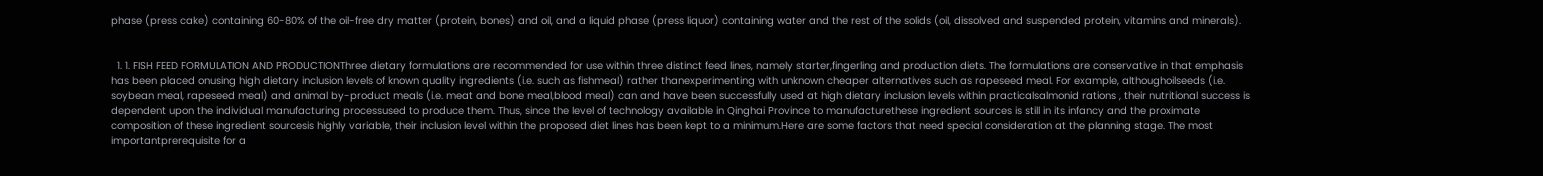phase (press cake) containing 60-80% of the oil-free dry matter (protein, bones) and oil, and a liquid phase (press liquor) containing water and the rest of the solids (oil, dissolved and suspended protein, vitamins and minerals).


  1. 1. FISH FEED FORMULATION AND PRODUCTIONThree dietary formulations are recommended for use within three distinct feed lines, namely starter,fingerling and production diets. The formulations are conservative in that emphasis has been placed onusing high dietary inclusion levels of known quality ingredients (i.e. such as fishmeal) rather thanexperimenting with unknown cheaper alternatives such as rapeseed meal. For example, althoughoilseeds (i.e. soybean meal, rapeseed meal) and animal by-product meals (i.e. meat and bone meal,blood meal) can and have been successfully used at high dietary inclusion levels within practicalsalmonid rations , their nutritional success is dependent upon the individual manufacturing processused to produce them. Thus, since the level of technology available in Qinghai Province to manufacturethese ingredient sources is still in its infancy and the proximate composition of these ingredient sourcesis highly variable, their inclusion level within the proposed diet lines has been kept to a minimum.Here are some factors that need special consideration at the planning stage. The most importantprerequisite for a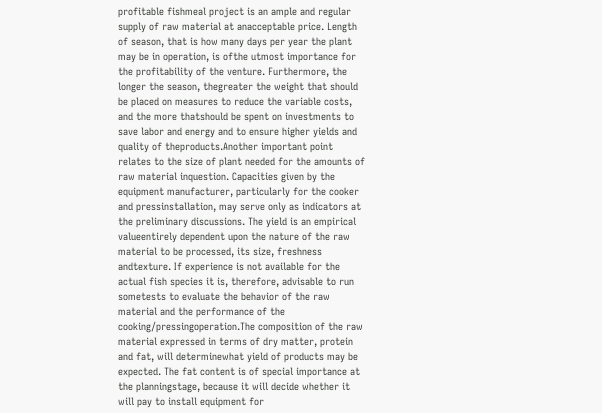profitable fishmeal project is an ample and regular supply of raw material at anacceptable price. Length of season, that is how many days per year the plant may be in operation, is ofthe utmost importance for the profitability of the venture. Furthermore, the longer the season, thegreater the weight that should be placed on measures to reduce the variable costs, and the more thatshould be spent on investments to save labor and energy and to ensure higher yields and quality of theproducts.Another important point relates to the size of plant needed for the amounts of raw material inquestion. Capacities given by the equipment manufacturer, particularly for the cooker and pressinstallation, may serve only as indicators at the preliminary discussions. The yield is an empirical valueentirely dependent upon the nature of the raw material to be processed, its size, freshness andtexture. If experience is not available for the actual fish species it is, therefore, advisable to run sometests to evaluate the behavior of the raw material and the performance of the cooking/pressingoperation.The composition of the raw material expressed in terms of dry matter, protein and fat, will determinewhat yield of products may be expected. The fat content is of special importance at the planningstage, because it will decide whether it will pay to install equipment for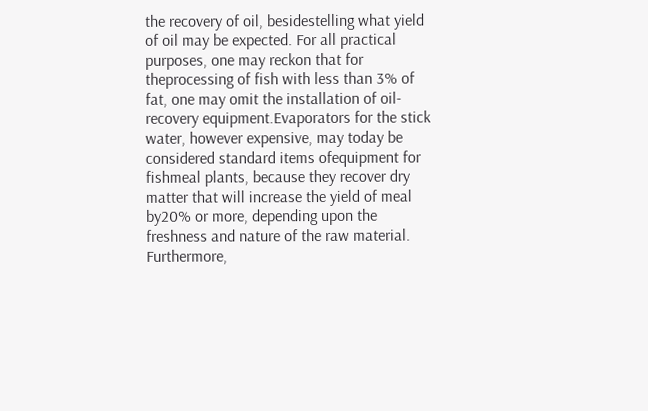the recovery of oil, besidestelling what yield of oil may be expected. For all practical purposes, one may reckon that for theprocessing of fish with less than 3% of fat, one may omit the installation of oil- recovery equipment.Evaporators for the stick water, however expensive, may today be considered standard items ofequipment for fishmeal plants, because they recover dry matter that will increase the yield of meal by20% or more, depending upon the freshness and nature of the raw material. Furthermore,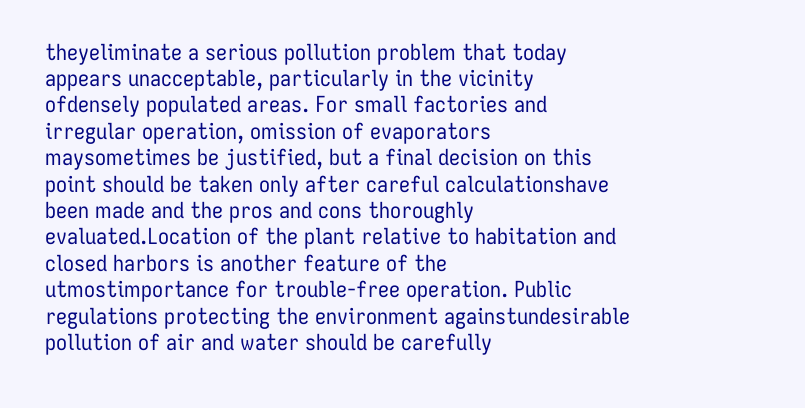theyeliminate a serious pollution problem that today appears unacceptable, particularly in the vicinity ofdensely populated areas. For small factories and irregular operation, omission of evaporators maysometimes be justified, but a final decision on this point should be taken only after careful calculationshave been made and the pros and cons thoroughly evaluated.Location of the plant relative to habitation and closed harbors is another feature of the utmostimportance for trouble-free operation. Public regulations protecting the environment againstundesirable pollution of air and water should be carefully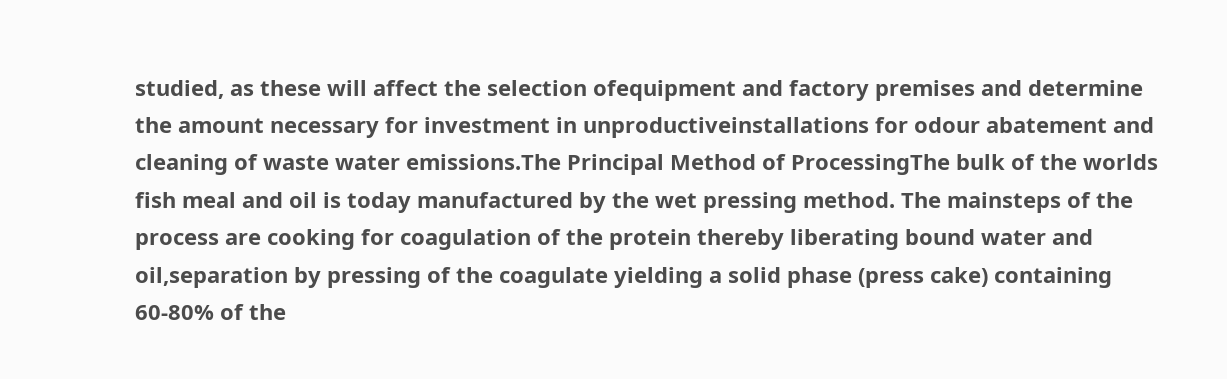studied, as these will affect the selection ofequipment and factory premises and determine the amount necessary for investment in unproductiveinstallations for odour abatement and cleaning of waste water emissions.The Principal Method of ProcessingThe bulk of the worlds fish meal and oil is today manufactured by the wet pressing method. The mainsteps of the process are cooking for coagulation of the protein thereby liberating bound water and oil,separation by pressing of the coagulate yielding a solid phase (press cake) containing 60-80% of the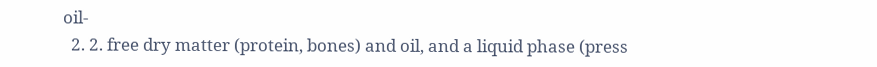oil-
  2. 2. free dry matter (protein, bones) and oil, and a liquid phase (press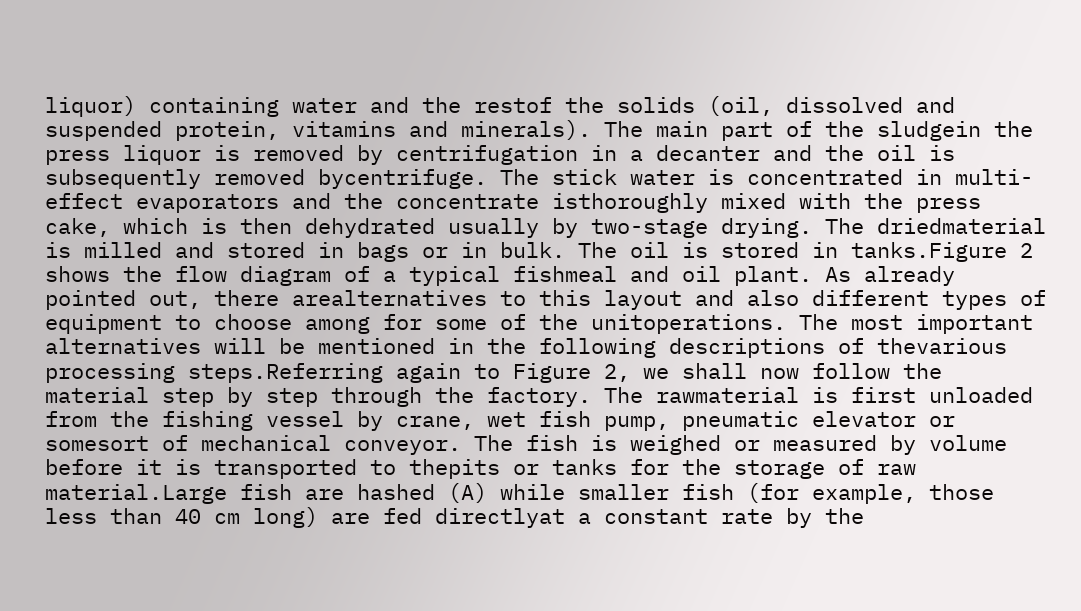liquor) containing water and the restof the solids (oil, dissolved and suspended protein, vitamins and minerals). The main part of the sludgein the press liquor is removed by centrifugation in a decanter and the oil is subsequently removed bycentrifuge. The stick water is concentrated in multi-effect evaporators and the concentrate isthoroughly mixed with the press cake, which is then dehydrated usually by two-stage drying. The driedmaterial is milled and stored in bags or in bulk. The oil is stored in tanks.Figure 2 shows the flow diagram of a typical fishmeal and oil plant. As already pointed out, there arealternatives to this layout and also different types of equipment to choose among for some of the unitoperations. The most important alternatives will be mentioned in the following descriptions of thevarious processing steps.Referring again to Figure 2, we shall now follow the material step by step through the factory. The rawmaterial is first unloaded from the fishing vessel by crane, wet fish pump, pneumatic elevator or somesort of mechanical conveyor. The fish is weighed or measured by volume before it is transported to thepits or tanks for the storage of raw material.Large fish are hashed (A) while smaller fish (for example, those less than 40 cm long) are fed directlyat a constant rate by the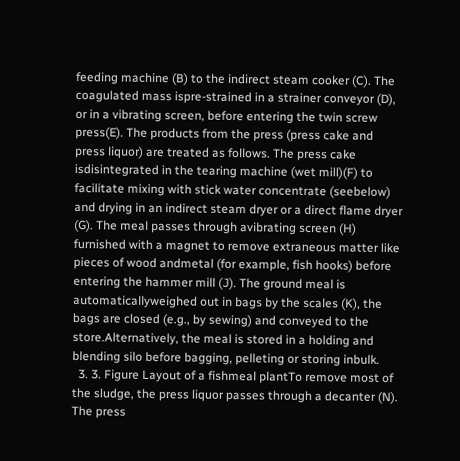feeding machine (B) to the indirect steam cooker (C). The coagulated mass ispre-strained in a strainer conveyor (D), or in a vibrating screen, before entering the twin screw press(E). The products from the press (press cake and press liquor) are treated as follows. The press cake isdisintegrated in the tearing machine (wet mill)(F) to facilitate mixing with stick water concentrate (seebelow) and drying in an indirect steam dryer or a direct flame dryer (G). The meal passes through avibrating screen (H) furnished with a magnet to remove extraneous matter like pieces of wood andmetal (for example, fish hooks) before entering the hammer mill (J). The ground meal is automaticallyweighed out in bags by the scales (K), the bags are closed (e.g., by sewing) and conveyed to the store.Alternatively, the meal is stored in a holding and blending silo before bagging, pelleting or storing inbulk.
  3. 3. Figure Layout of a fishmeal plantTo remove most of the sludge, the press liquor passes through a decanter (N). The press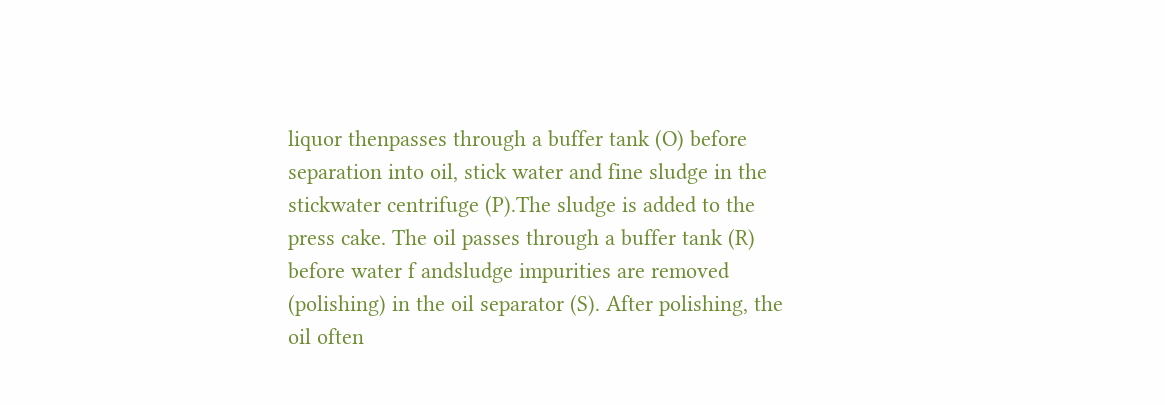liquor thenpasses through a buffer tank (O) before separation into oil, stick water and fine sludge in the stickwater centrifuge (P).The sludge is added to the press cake. The oil passes through a buffer tank (R) before water f andsludge impurities are removed (polishing) in the oil separator (S). After polishing, the oil often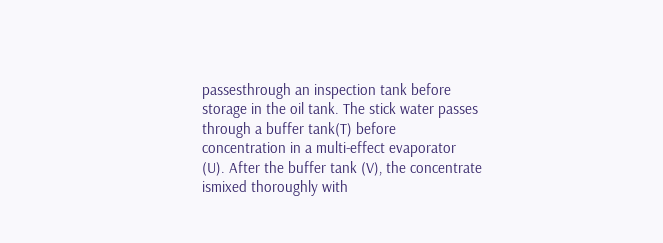passesthrough an inspection tank before storage in the oil tank. The stick water passes through a buffer tank(T) before concentration in a multi-effect evaporator (U). After the buffer tank (V), the concentrate ismixed thoroughly with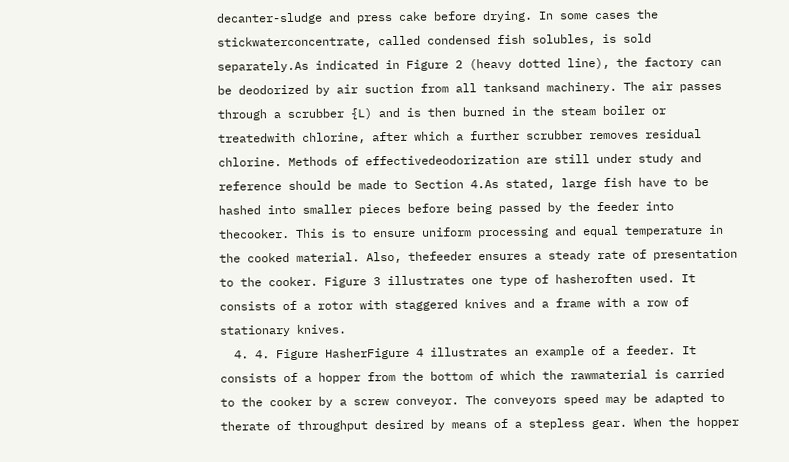decanter-sludge and press cake before drying. In some cases the stickwaterconcentrate, called condensed fish solubles, is sold separately.As indicated in Figure 2 (heavy dotted line), the factory can be deodorized by air suction from all tanksand machinery. The air passes through a scrubber {L) and is then burned in the steam boiler or treatedwith chlorine, after which a further scrubber removes residual chlorine. Methods of effectivedeodorization are still under study and reference should be made to Section 4.As stated, large fish have to be hashed into smaller pieces before being passed by the feeder into thecooker. This is to ensure uniform processing and equal temperature in the cooked material. Also, thefeeder ensures a steady rate of presentation to the cooker. Figure 3 illustrates one type of hasheroften used. It consists of a rotor with staggered knives and a frame with a row of stationary knives.
  4. 4. Figure HasherFigure 4 illustrates an example of a feeder. It consists of a hopper from the bottom of which the rawmaterial is carried to the cooker by a screw conveyor. The conveyors speed may be adapted to therate of throughput desired by means of a stepless gear. When the hopper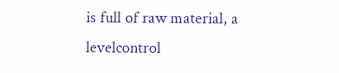is full of raw material, a levelcontrol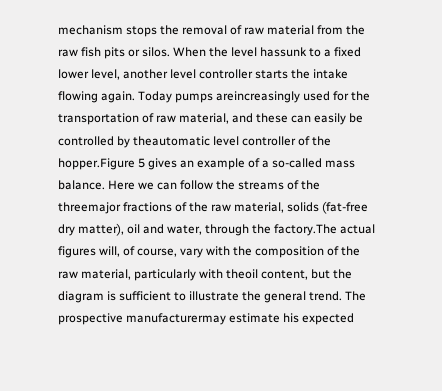mechanism stops the removal of raw material from the raw fish pits or silos. When the level hassunk to a fixed lower level, another level controller starts the intake flowing again. Today pumps areincreasingly used for the transportation of raw material, and these can easily be controlled by theautomatic level controller of the hopper.Figure 5 gives an example of a so-called mass balance. Here we can follow the streams of the threemajor fractions of the raw material, solids (fat-free dry matter), oil and water, through the factory.The actual figures will, of course, vary with the composition of the raw material, particularly with theoil content, but the diagram is sufficient to illustrate the general trend. The prospective manufacturermay estimate his expected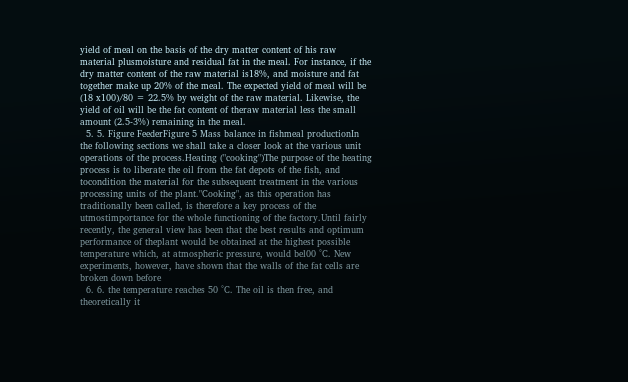yield of meal on the basis of the dry matter content of his raw material plusmoisture and residual fat in the meal. For instance, if the dry matter content of the raw material is18%, and moisture and fat together make up 20% of the meal. The expected yield of meal will be (18 x100)/80 = 22.5% by weight of the raw material. Likewise, the yield of oil will be the fat content of theraw material less the small amount (2.5-3%) remaining in the meal.
  5. 5. Figure FeederFigure 5 Mass balance in fishmeal productionIn the following sections we shall take a closer look at the various unit operations of the process.Heating ("cooking")The purpose of the heating process is to liberate the oil from the fat depots of the fish, and tocondition the material for the subsequent treatment in the various processing units of the plant."Cooking", as this operation has traditionally been called, is therefore a key process of the utmostimportance for the whole functioning of the factory.Until fairly recently, the general view has been that the best results and optimum performance of theplant would be obtained at the highest possible temperature which, at atmospheric pressure, would bel00 °C. New experiments, however, have shown that the walls of the fat cells are broken down before
  6. 6. the temperature reaches 50 °C. The oil is then free, and theoretically it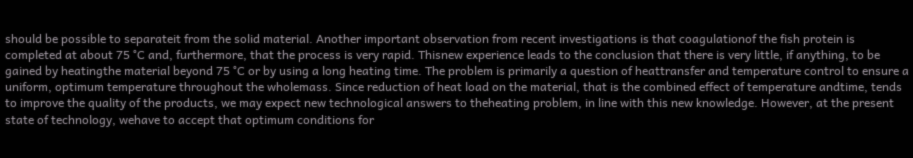should be possible to separateit from the solid material. Another important observation from recent investigations is that coagulationof the fish protein is completed at about 75 °C and, furthermore, that the process is very rapid. Thisnew experience leads to the conclusion that there is very little, if anything, to be gained by heatingthe material beyond 75 °C or by using a long heating time. The problem is primarily a question of heattransfer and temperature control to ensure a uniform, optimum temperature throughout the wholemass. Since reduction of heat load on the material, that is the combined effect of temperature andtime, tends to improve the quality of the products, we may expect new technological answers to theheating problem, in line with this new knowledge. However, at the present state of technology, wehave to accept that optimum conditions for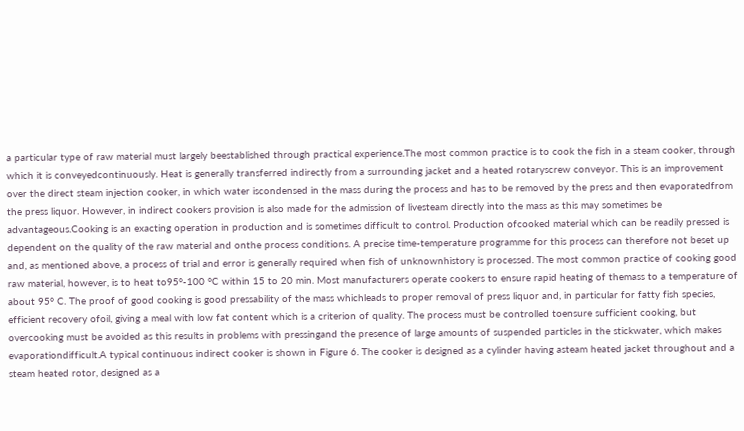a particular type of raw material must largely beestablished through practical experience.The most common practice is to cook the fish in a steam cooker, through which it is conveyedcontinuously. Heat is generally transferred indirectly from a surrounding jacket and a heated rotaryscrew conveyor. This is an improvement over the direct steam injection cooker, in which water iscondensed in the mass during the process and has to be removed by the press and then evaporatedfrom the press liquor. However, in indirect cookers provision is also made for the admission of livesteam directly into the mass as this may sometimes be advantageous.Cooking is an exacting operation in production and is sometimes difficult to control. Production ofcooked material which can be readily pressed is dependent on the quality of the raw material and onthe process conditions. A precise time-temperature programme for this process can therefore not beset up and, as mentioned above, a process of trial and error is generally required when fish of unknownhistory is processed. The most common practice of cooking good raw material, however, is to heat to95°-100 °C within 15 to 20 min. Most manufacturers operate cookers to ensure rapid heating of themass to a temperature of about 95° C. The proof of good cooking is good pressability of the mass whichleads to proper removal of press liquor and, in particular for fatty fish species, efficient recovery ofoil, giving a meal with low fat content which is a criterion of quality. The process must be controlled toensure sufficient cooking, but overcooking must be avoided as this results in problems with pressingand the presence of large amounts of suspended particles in the stickwater, which makes evaporationdifficult.A typical continuous indirect cooker is shown in Figure 6. The cooker is designed as a cylinder having asteam heated jacket throughout and a steam heated rotor, designed as a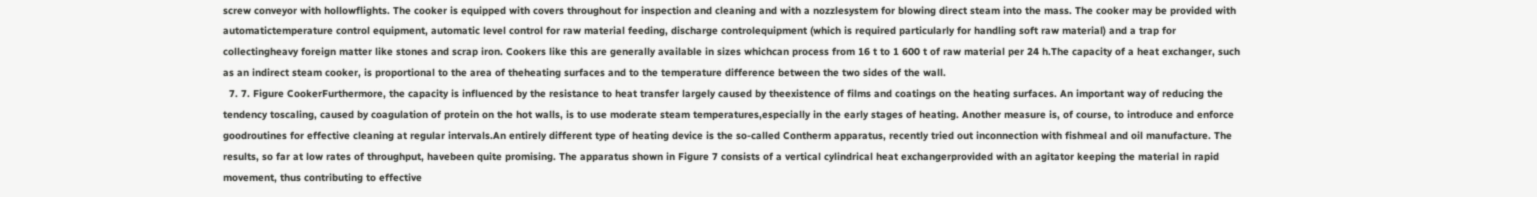screw conveyor with hollowflights. The cooker is equipped with covers throughout for inspection and cleaning and with a nozzlesystem for blowing direct steam into the mass. The cooker may be provided with automatictemperature control equipment, automatic level control for raw material feeding, discharge controlequipment (which is required particularly for handling soft raw material) and a trap for collectingheavy foreign matter like stones and scrap iron. Cookers like this are generally available in sizes whichcan process from 16 t to 1 600 t of raw material per 24 h.The capacity of a heat exchanger, such as an indirect steam cooker, is proportional to the area of theheating surfaces and to the temperature difference between the two sides of the wall.
  7. 7. Figure CookerFurthermore, the capacity is influenced by the resistance to heat transfer largely caused by theexistence of films and coatings on the heating surfaces. An important way of reducing the tendency toscaling, caused by coagulation of protein on the hot walls, is to use moderate steam temperatures,especially in the early stages of heating. Another measure is, of course, to introduce and enforce goodroutines for effective cleaning at regular intervals.An entirely different type of heating device is the so-called Contherm apparatus, recently tried out inconnection with fishmeal and oil manufacture. The results, so far at low rates of throughput, havebeen quite promising. The apparatus shown in Figure 7 consists of a vertical cylindrical heat exchangerprovided with an agitator keeping the material in rapid movement, thus contributing to effective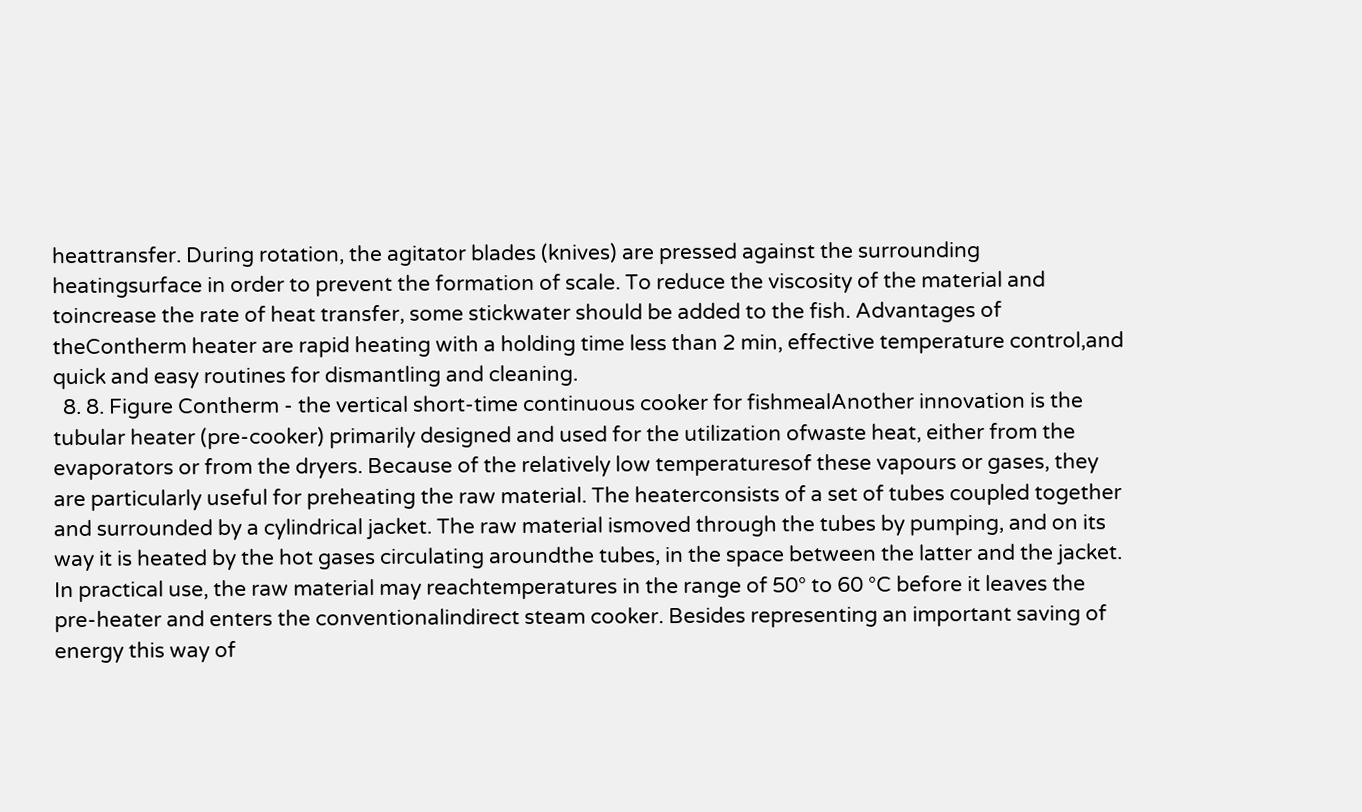heattransfer. During rotation, the agitator blades (knives) are pressed against the surrounding heatingsurface in order to prevent the formation of scale. To reduce the viscosity of the material and toincrease the rate of heat transfer, some stickwater should be added to the fish. Advantages of theContherm heater are rapid heating with a holding time less than 2 min, effective temperature control,and quick and easy routines for dismantling and cleaning.
  8. 8. Figure Contherm - the vertical short-time continuous cooker for fishmealAnother innovation is the tubular heater (pre-cooker) primarily designed and used for the utilization ofwaste heat, either from the evaporators or from the dryers. Because of the relatively low temperaturesof these vapours or gases, they are particularly useful for preheating the raw material. The heaterconsists of a set of tubes coupled together and surrounded by a cylindrical jacket. The raw material ismoved through the tubes by pumping, and on its way it is heated by the hot gases circulating aroundthe tubes, in the space between the latter and the jacket. In practical use, the raw material may reachtemperatures in the range of 50° to 60 °C before it leaves the pre-heater and enters the conventionalindirect steam cooker. Besides representing an important saving of energy this way of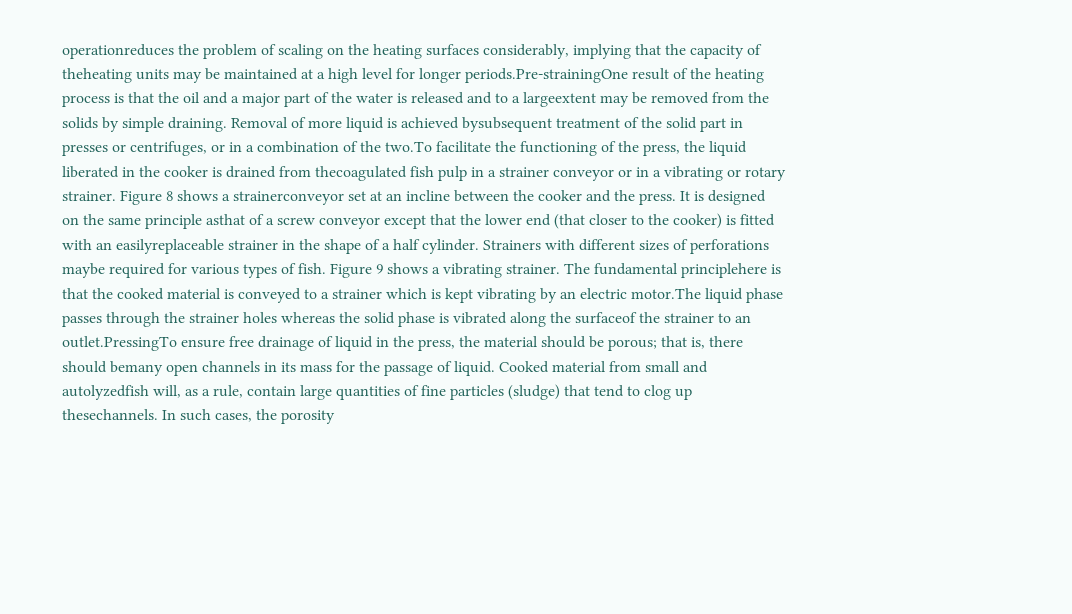operationreduces the problem of scaling on the heating surfaces considerably, implying that the capacity of theheating units may be maintained at a high level for longer periods.Pre-strainingOne result of the heating process is that the oil and a major part of the water is released and to a largeextent may be removed from the solids by simple draining. Removal of more liquid is achieved bysubsequent treatment of the solid part in presses or centrifuges, or in a combination of the two.To facilitate the functioning of the press, the liquid liberated in the cooker is drained from thecoagulated fish pulp in a strainer conveyor or in a vibrating or rotary strainer. Figure 8 shows a strainerconveyor set at an incline between the cooker and the press. It is designed on the same principle asthat of a screw conveyor except that the lower end (that closer to the cooker) is fitted with an easilyreplaceable strainer in the shape of a half cylinder. Strainers with different sizes of perforations maybe required for various types of fish. Figure 9 shows a vibrating strainer. The fundamental principlehere is that the cooked material is conveyed to a strainer which is kept vibrating by an electric motor.The liquid phase passes through the strainer holes whereas the solid phase is vibrated along the surfaceof the strainer to an outlet.PressingTo ensure free drainage of liquid in the press, the material should be porous; that is, there should bemany open channels in its mass for the passage of liquid. Cooked material from small and autolyzedfish will, as a rule, contain large quantities of fine particles (sludge) that tend to clog up thesechannels. In such cases, the porosity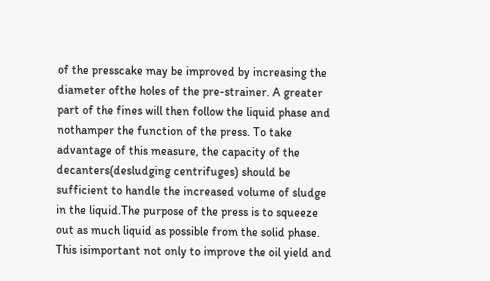of the presscake may be improved by increasing the diameter ofthe holes of the pre-strainer. A greater part of the fines will then follow the liquid phase and nothamper the function of the press. To take advantage of this measure, the capacity of the decanters(desludging centrifuges) should be sufficient to handle the increased volume of sludge in the liquid.The purpose of the press is to squeeze out as much liquid as possible from the solid phase. This isimportant not only to improve the oil yield and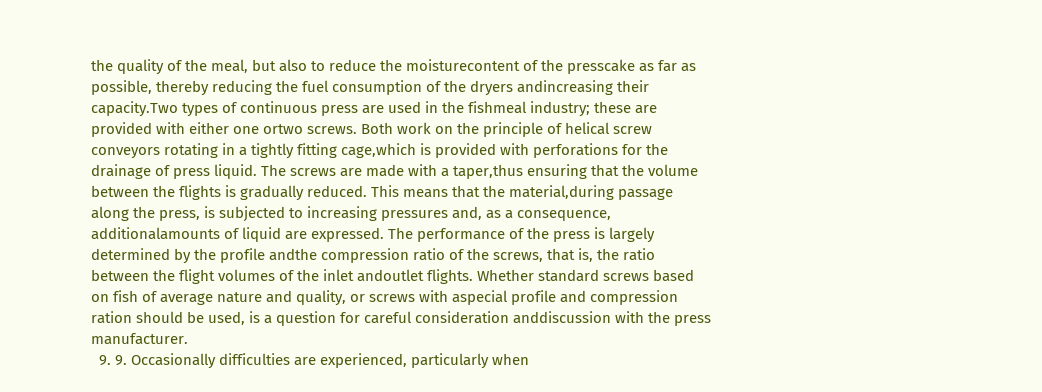the quality of the meal, but also to reduce the moisturecontent of the presscake as far as possible, thereby reducing the fuel consumption of the dryers andincreasing their capacity.Two types of continuous press are used in the fishmeal industry; these are provided with either one ortwo screws. Both work on the principle of helical screw conveyors rotating in a tightly fitting cage,which is provided with perforations for the drainage of press liquid. The screws are made with a taper,thus ensuring that the volume between the flights is gradually reduced. This means that the material,during passage along the press, is subjected to increasing pressures and, as a consequence, additionalamounts of liquid are expressed. The performance of the press is largely determined by the profile andthe compression ratio of the screws, that is, the ratio between the flight volumes of the inlet andoutlet flights. Whether standard screws based on fish of average nature and quality, or screws with aspecial profile and compression ration should be used, is a question for careful consideration anddiscussion with the press manufacturer.
  9. 9. Occasionally difficulties are experienced, particularly when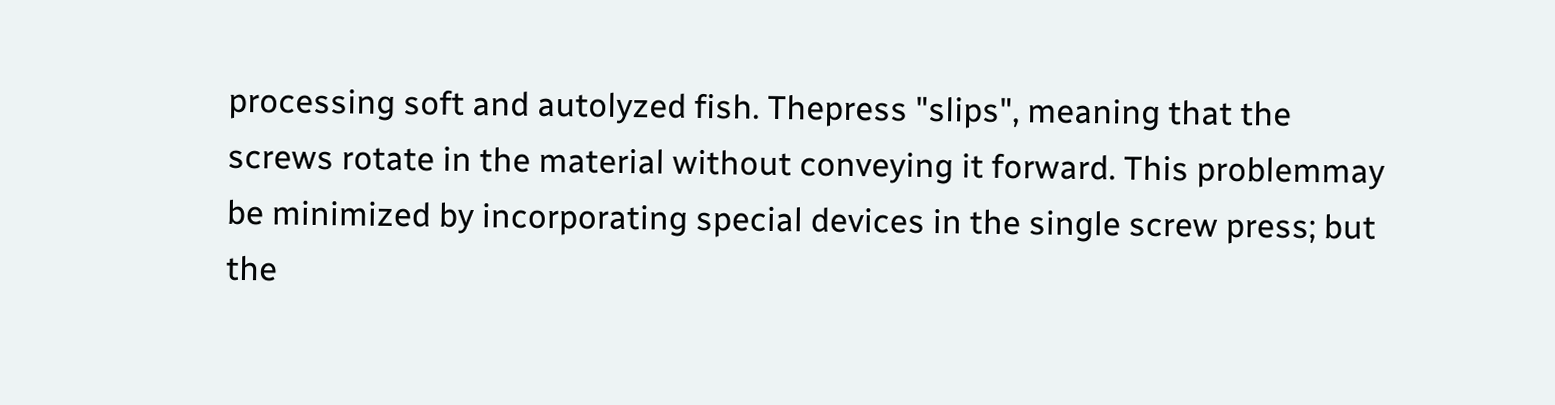processing soft and autolyzed fish. Thepress "slips", meaning that the screws rotate in the material without conveying it forward. This problemmay be minimized by incorporating special devices in the single screw press; but the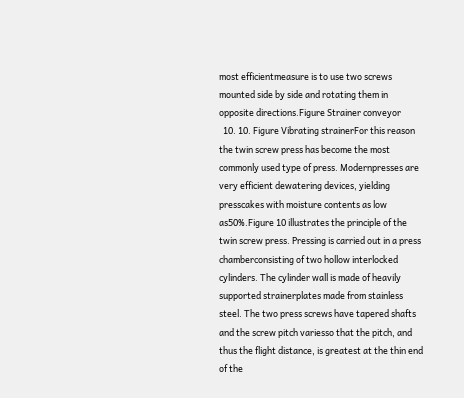most efficientmeasure is to use two screws mounted side by side and rotating them in opposite directions.Figure Strainer conveyor
  10. 10. Figure Vibrating strainerFor this reason the twin screw press has become the most commonly used type of press. Modernpresses are very efficient dewatering devices, yielding presscakes with moisture contents as low as50%.Figure 10 illustrates the principle of the twin screw press. Pressing is carried out in a press chamberconsisting of two hollow interlocked cylinders. The cylinder wall is made of heavily supported strainerplates made from stainless steel. The two press screws have tapered shafts and the screw pitch variesso that the pitch, and thus the flight distance, is greatest at the thin end of the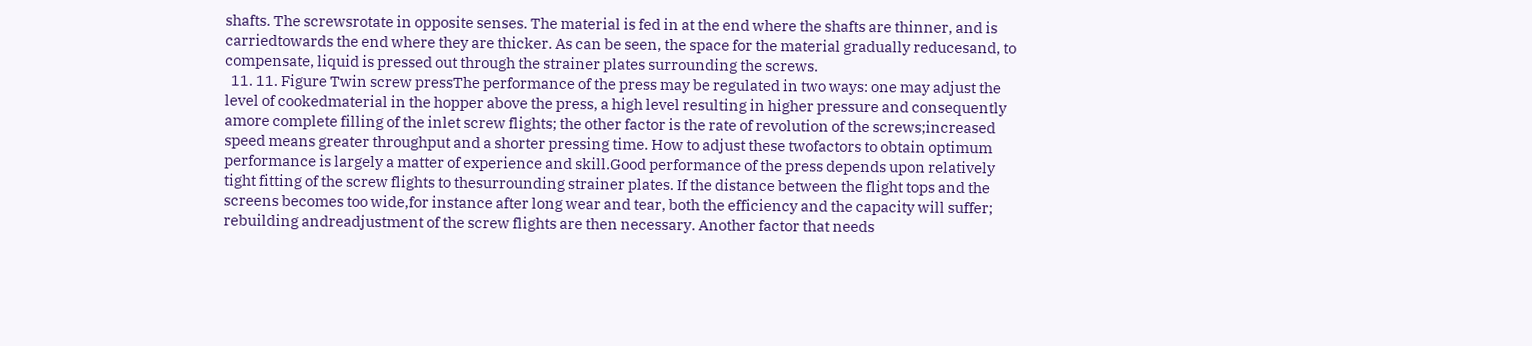shafts. The screwsrotate in opposite senses. The material is fed in at the end where the shafts are thinner, and is carriedtowards the end where they are thicker. As can be seen, the space for the material gradually reducesand, to compensate, liquid is pressed out through the strainer plates surrounding the screws.
  11. 11. Figure Twin screw pressThe performance of the press may be regulated in two ways: one may adjust the level of cookedmaterial in the hopper above the press, a high level resulting in higher pressure and consequently amore complete filling of the inlet screw flights; the other factor is the rate of revolution of the screws;increased speed means greater throughput and a shorter pressing time. How to adjust these twofactors to obtain optimum performance is largely a matter of experience and skill.Good performance of the press depends upon relatively tight fitting of the screw flights to thesurrounding strainer plates. If the distance between the flight tops and the screens becomes too wide,for instance after long wear and tear, both the efficiency and the capacity will suffer; rebuilding andreadjustment of the screw flights are then necessary. Another factor that needs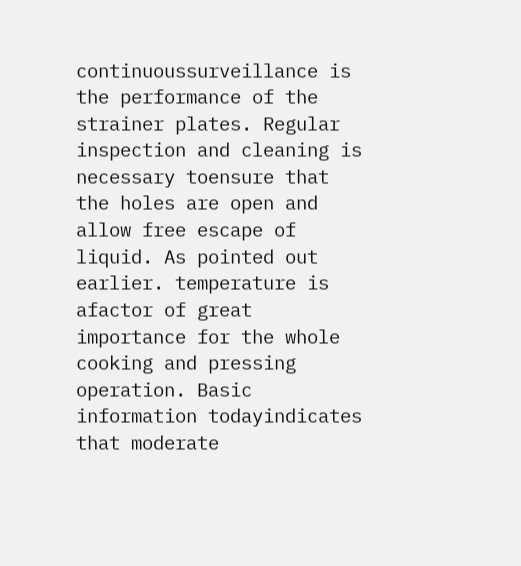continuoussurveillance is the performance of the strainer plates. Regular inspection and cleaning is necessary toensure that the holes are open and allow free escape of liquid. As pointed out earlier. temperature is afactor of great importance for the whole cooking and pressing operation. Basic information todayindicates that moderate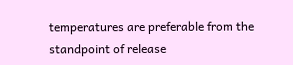temperatures are preferable from the standpoint of release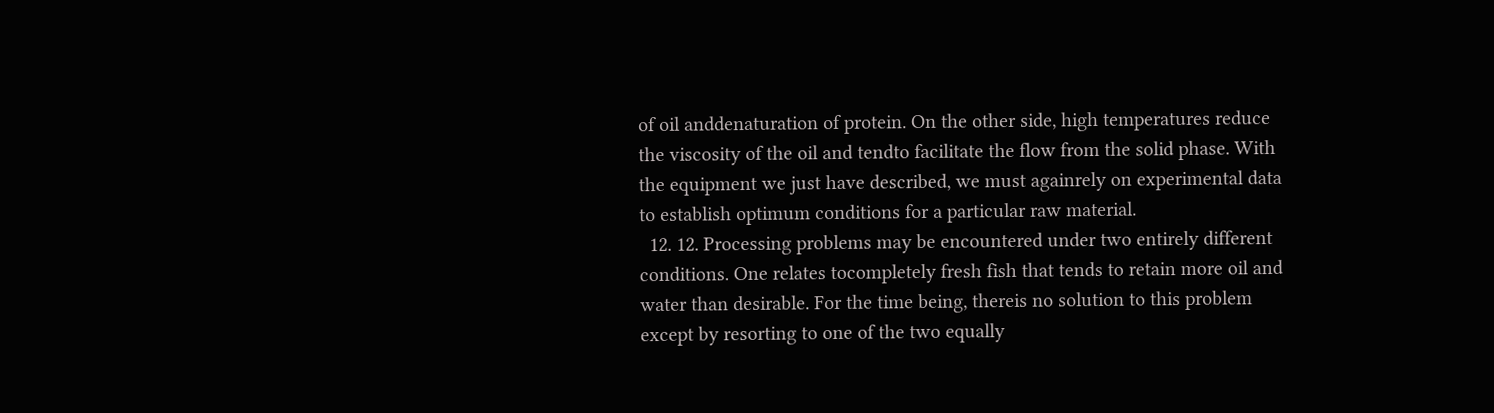of oil anddenaturation of protein. On the other side, high temperatures reduce the viscosity of the oil and tendto facilitate the flow from the solid phase. With the equipment we just have described, we must againrely on experimental data to establish optimum conditions for a particular raw material.
  12. 12. Processing problems may be encountered under two entirely different conditions. One relates tocompletely fresh fish that tends to retain more oil and water than desirable. For the time being, thereis no solution to this problem except by resorting to one of the two equally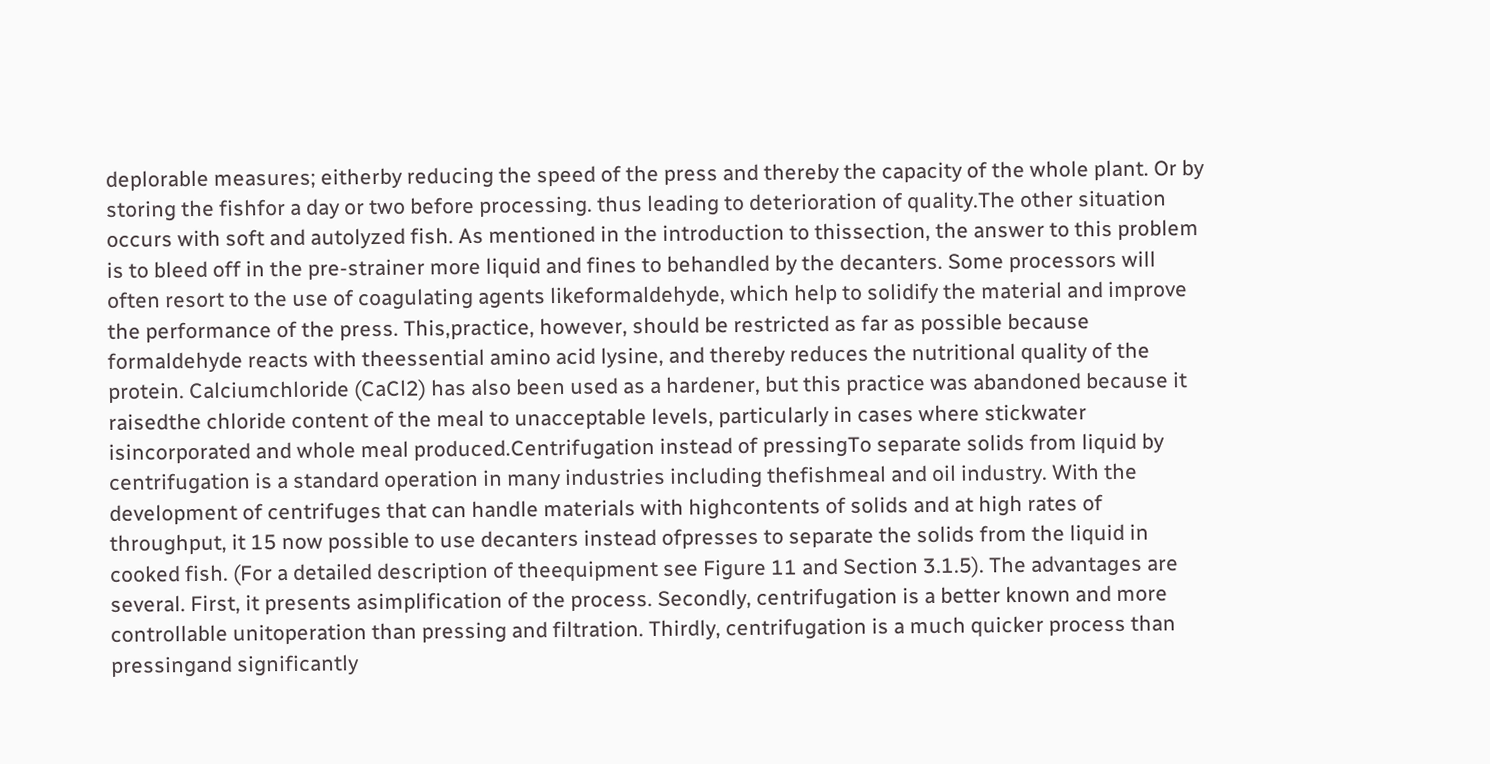deplorable measures; eitherby reducing the speed of the press and thereby the capacity of the whole plant. Or by storing the fishfor a day or two before processing. thus leading to deterioration of quality.The other situation occurs with soft and autolyzed fish. As mentioned in the introduction to thissection, the answer to this problem is to bleed off in the pre-strainer more liquid and fines to behandled by the decanters. Some processors will often resort to the use of coagulating agents likeformaldehyde, which help to solidify the material and improve the performance of the press. This,practice, however, should be restricted as far as possible because formaldehyde reacts with theessential amino acid lysine, and thereby reduces the nutritional quality of the protein. Calciumchloride (CaCl2) has also been used as a hardener, but this practice was abandoned because it raisedthe chloride content of the meal to unacceptable levels, particularly in cases where stickwater isincorporated and whole meal produced.Centrifugation instead of pressingTo separate solids from liquid by centrifugation is a standard operation in many industries including thefishmeal and oil industry. With the development of centrifuges that can handle materials with highcontents of solids and at high rates of throughput, it 15 now possible to use decanters instead ofpresses to separate the solids from the liquid in cooked fish. (For a detailed description of theequipment see Figure 11 and Section 3.1.5). The advantages are several. First, it presents asimplification of the process. Secondly, centrifugation is a better known and more controllable unitoperation than pressing and filtration. Thirdly, centrifugation is a much quicker process than pressingand significantly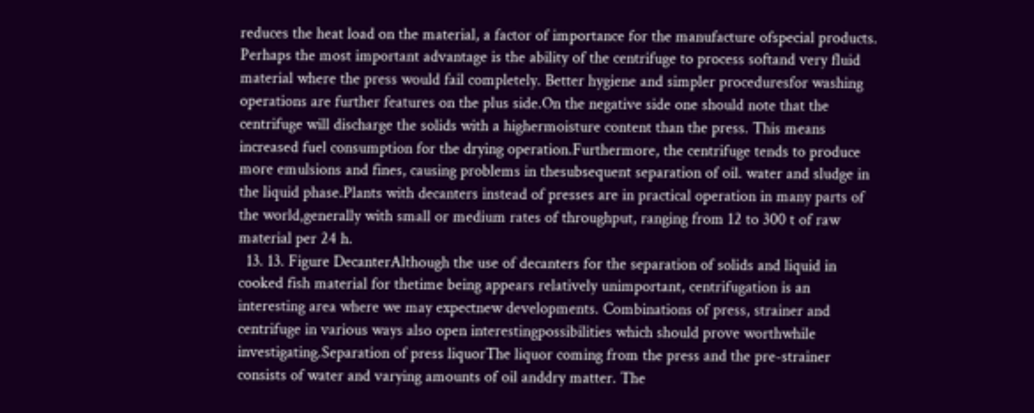reduces the heat load on the material, a factor of importance for the manufacture ofspecial products. Perhaps the most important advantage is the ability of the centrifuge to process softand very fluid material where the press would fail completely. Better hygiene and simpler proceduresfor washing operations are further features on the plus side.On the negative side one should note that the centrifuge will discharge the solids with a highermoisture content than the press. This means increased fuel consumption for the drying operation.Furthermore, the centrifuge tends to produce more emulsions and fines, causing problems in thesubsequent separation of oil. water and sludge in the liquid phase.Plants with decanters instead of presses are in practical operation in many parts of the world,generally with small or medium rates of throughput, ranging from 12 to 300 t of raw material per 24 h.
  13. 13. Figure DecanterAlthough the use of decanters for the separation of solids and liquid in cooked fish material for thetime being appears relatively unimportant, centrifugation is an interesting area where we may expectnew developments. Combinations of press, strainer and centrifuge in various ways also open interestingpossibilities which should prove worthwhile investigating.Separation of press liquorThe liquor coming from the press and the pre-strainer consists of water and varying amounts of oil anddry matter. The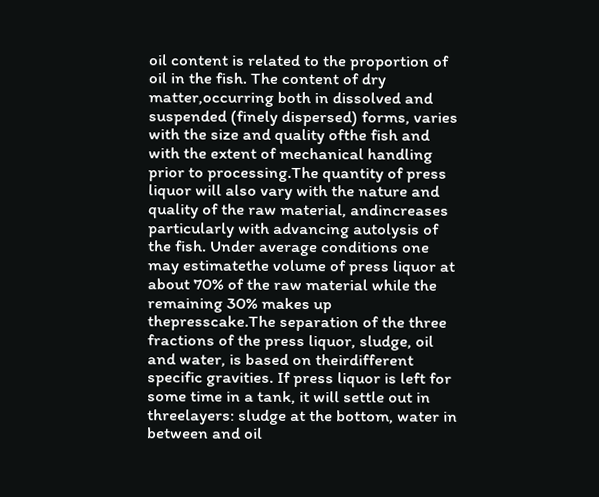oil content is related to the proportion of oil in the fish. The content of dry matter,occurring both in dissolved and suspended (finely dispersed) forms, varies with the size and quality ofthe fish and with the extent of mechanical handling prior to processing.The quantity of press liquor will also vary with the nature and quality of the raw material, andincreases particularly with advancing autolysis of the fish. Under average conditions one may estimatethe volume of press liquor at about 70% of the raw material while the remaining 30% makes up thepresscake.The separation of the three fractions of the press liquor, sludge, oil and water, is based on theirdifferent specific gravities. If press liquor is left for some time in a tank, it will settle out in threelayers: sludge at the bottom, water in between and oil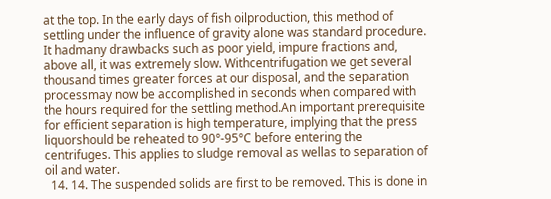at the top. In the early days of fish oilproduction, this method of settling under the influence of gravity alone was standard procedure. It hadmany drawbacks such as poor yield, impure fractions and, above all, it was extremely slow. Withcentrifugation we get several thousand times greater forces at our disposal, and the separation processmay now be accomplished in seconds when compared with the hours required for the settling method.An important prerequisite for efficient separation is high temperature, implying that the press liquorshould be reheated to 90°-95°C before entering the centrifuges. This applies to sludge removal as wellas to separation of oil and water.
  14. 14. The suspended solids are first to be removed. This is done in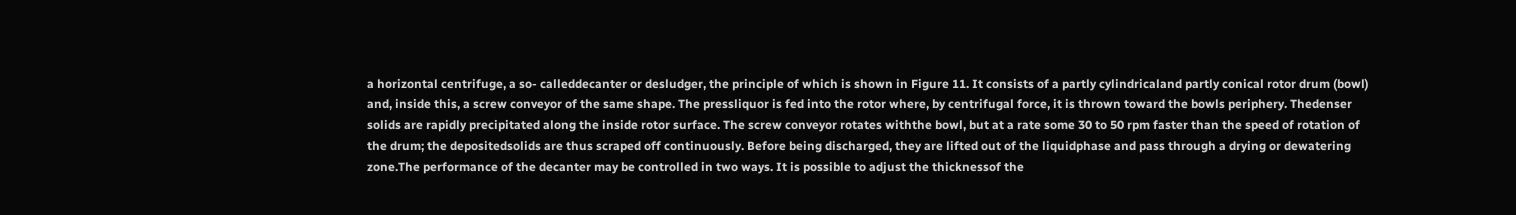a horizontal centrifuge, a so- calleddecanter or desludger, the principle of which is shown in Figure 11. It consists of a partly cylindricaland partly conical rotor drum (bowl) and, inside this, a screw conveyor of the same shape. The pressliquor is fed into the rotor where, by centrifugal force, it is thrown toward the bowls periphery. Thedenser solids are rapidly precipitated along the inside rotor surface. The screw conveyor rotates withthe bowl, but at a rate some 30 to 50 rpm faster than the speed of rotation of the drum; the depositedsolids are thus scraped off continuously. Before being discharged, they are lifted out of the liquidphase and pass through a drying or dewatering zone.The performance of the decanter may be controlled in two ways. It is possible to adjust the thicknessof the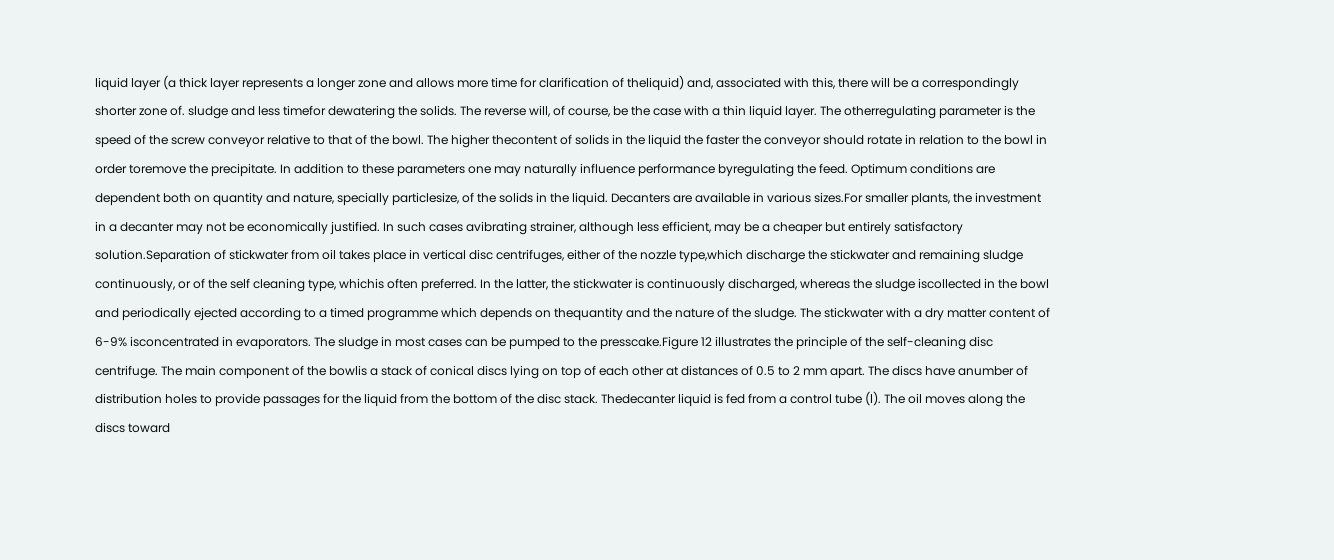liquid layer (a thick layer represents a longer zone and allows more time for clarification of theliquid) and, associated with this, there will be a correspondingly shorter zone of. sludge and less timefor dewatering the solids. The reverse will, of course, be the case with a thin liquid layer. The otherregulating parameter is the speed of the screw conveyor relative to that of the bowl. The higher thecontent of solids in the liquid the faster the conveyor should rotate in relation to the bowl in order toremove the precipitate. In addition to these parameters one may naturally influence performance byregulating the feed. Optimum conditions are dependent both on quantity and nature, specially particlesize, of the solids in the liquid. Decanters are available in various sizes.For smaller plants, the investment in a decanter may not be economically justified. In such cases avibrating strainer, although less efficient, may be a cheaper but entirely satisfactory solution.Separation of stickwater from oil takes place in vertical disc centrifuges, either of the nozzle type,which discharge the stickwater and remaining sludge continuously, or of the self cleaning type, whichis often preferred. In the latter, the stickwater is continuously discharged, whereas the sludge iscollected in the bowl and periodically ejected according to a timed programme which depends on thequantity and the nature of the sludge. The stickwater with a dry matter content of 6-9% isconcentrated in evaporators. The sludge in most cases can be pumped to the presscake.Figure 12 illustrates the principle of the self-cleaning disc centrifuge. The main component of the bowlis a stack of conical discs lying on top of each other at distances of 0.5 to 2 mm apart. The discs have anumber of distribution holes to provide passages for the liquid from the bottom of the disc stack. Thedecanter liquid is fed from a control tube (l). The oil moves along the discs toward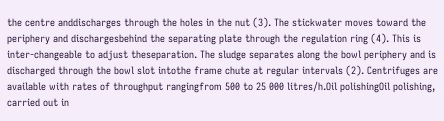the centre anddischarges through the holes in the nut (3). The stickwater moves toward the periphery and dischargesbehind the separating plate through the regulation ring (4). This is inter-changeable to adjust theseparation. The sludge separates along the bowl periphery and is discharged through the bowl slot intothe frame chute at regular intervals (2). Centrifuges are available with rates of throughput rangingfrom 500 to 25 000 litres/h.Oil polishingOil polishing, carried out in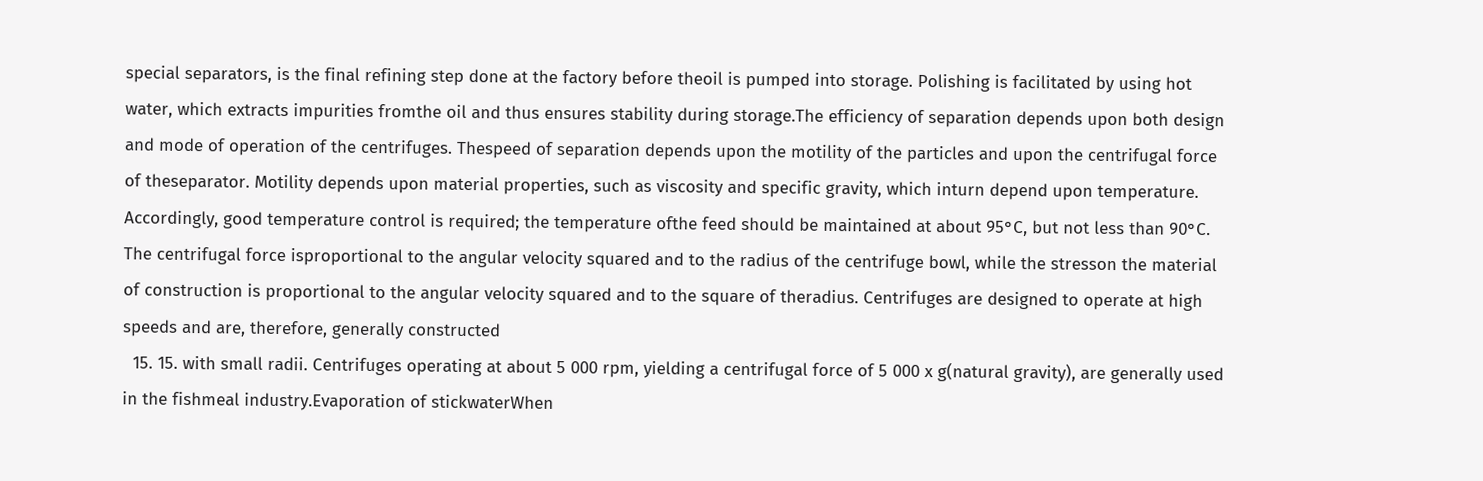special separators, is the final refining step done at the factory before theoil is pumped into storage. Polishing is facilitated by using hot water, which extracts impurities fromthe oil and thus ensures stability during storage.The efficiency of separation depends upon both design and mode of operation of the centrifuges. Thespeed of separation depends upon the motility of the particles and upon the centrifugal force of theseparator. Motility depends upon material properties, such as viscosity and specific gravity, which inturn depend upon temperature. Accordingly, good temperature control is required; the temperature ofthe feed should be maintained at about 95°C, but not less than 90°C. The centrifugal force isproportional to the angular velocity squared and to the radius of the centrifuge bowl, while the stresson the material of construction is proportional to the angular velocity squared and to the square of theradius. Centrifuges are designed to operate at high speeds and are, therefore, generally constructed
  15. 15. with small radii. Centrifuges operating at about 5 000 rpm, yielding a centrifugal force of 5 000 x g(natural gravity), are generally used in the fishmeal industry.Evaporation of stickwaterWhen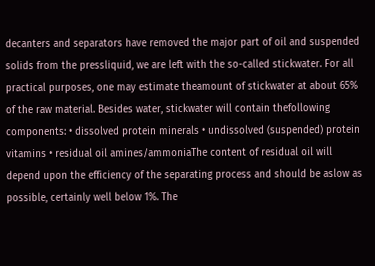decanters and separators have removed the major part of oil and suspended solids from the pressliquid, we are left with the so-called stickwater. For all practical purposes, one may estimate theamount of stickwater at about 65% of the raw material. Besides water, stickwater will contain thefollowing components: • dissolved protein minerals • undissolved (suspended) protein vitamins • residual oil amines/ammoniaThe content of residual oil will depend upon the efficiency of the separating process and should be aslow as possible, certainly well below 1%. The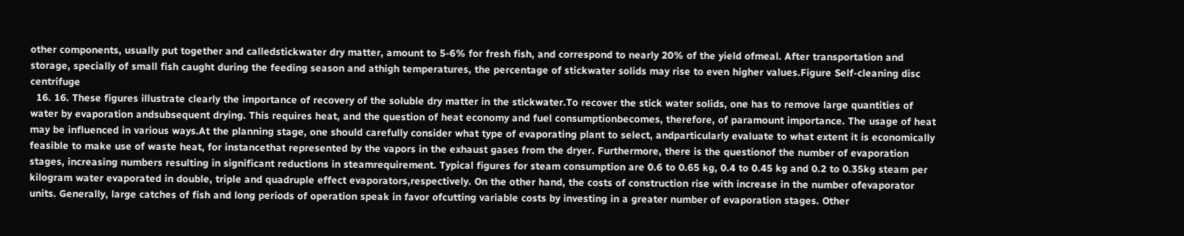other components, usually put together and calledstickwater dry matter, amount to 5-6% for fresh fish, and correspond to nearly 20% of the yield ofmeal. After transportation and storage, specially of small fish caught during the feeding season and athigh temperatures, the percentage of stickwater solids may rise to even higher values.Figure Self-cleaning disc centrifuge
  16. 16. These figures illustrate clearly the importance of recovery of the soluble dry matter in the stickwater.To recover the stick water solids, one has to remove large quantities of water by evaporation andsubsequent drying. This requires heat, and the question of heat economy and fuel consumptionbecomes, therefore, of paramount importance. The usage of heat may be influenced in various ways.At the planning stage, one should carefully consider what type of evaporating plant to select, andparticularly evaluate to what extent it is economically feasible to make use of waste heat, for instancethat represented by the vapors in the exhaust gases from the dryer. Furthermore, there is the questionof the number of evaporation stages, increasing numbers resulting in significant reductions in steamrequirement. Typical figures for steam consumption are 0.6 to 0.65 kg, 0.4 to 0.45 kg and 0.2 to 0.35kg steam per kilogram water evaporated in double, triple and quadruple effect evaporators,respectively. On the other hand, the costs of construction rise with increase in the number ofevaporator units. Generally, large catches of fish and long periods of operation speak in favor ofcutting variable costs by investing in a greater number of evaporation stages. Other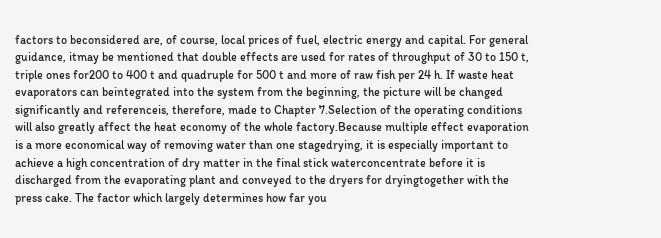factors to beconsidered are, of course, local prices of fuel, electric energy and capital. For general guidance, itmay be mentioned that double effects are used for rates of throughput of 30 to 150 t, triple ones for200 to 400 t and quadruple for 500 t and more of raw fish per 24 h. If waste heat evaporators can beintegrated into the system from the beginning, the picture will be changed significantly and referenceis, therefore, made to Chapter 7.Selection of the operating conditions will also greatly affect the heat economy of the whole factory.Because multiple effect evaporation is a more economical way of removing water than one stagedrying, it is especially important to achieve a high concentration of dry matter in the final stick waterconcentrate before it is discharged from the evaporating plant and conveyed to the dryers for dryingtogether with the press cake. The factor which largely determines how far you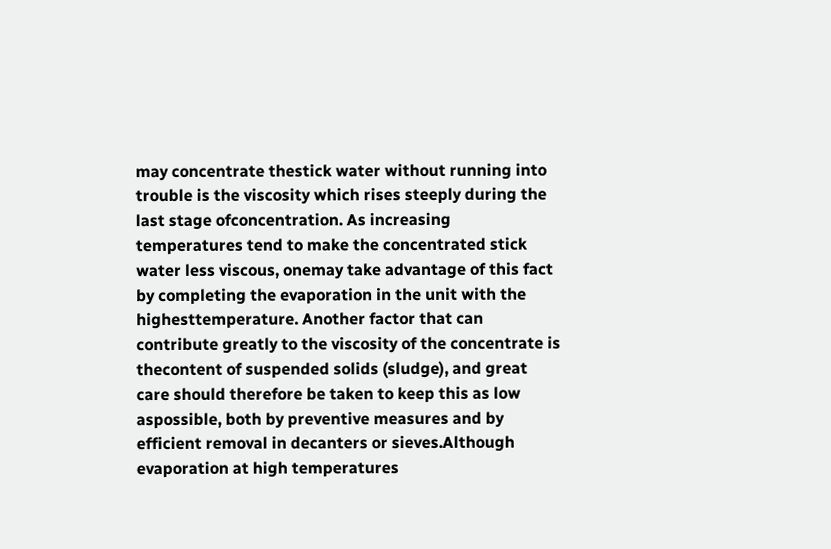may concentrate thestick water without running into trouble is the viscosity which rises steeply during the last stage ofconcentration. As increasing temperatures tend to make the concentrated stick water less viscous, onemay take advantage of this fact by completing the evaporation in the unit with the highesttemperature. Another factor that can contribute greatly to the viscosity of the concentrate is thecontent of suspended solids (sludge), and great care should therefore be taken to keep this as low aspossible, both by preventive measures and by efficient removal in decanters or sieves.Although evaporation at high temperatures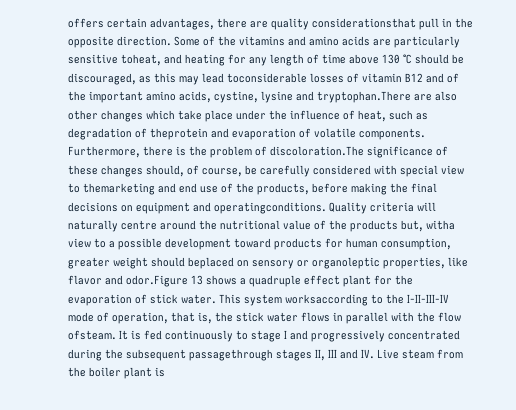offers certain advantages, there are quality considerationsthat pull in the opposite direction. Some of the vitamins and amino acids are particularly sensitive toheat, and heating for any length of time above 130 °C should be discouraged, as this may lead toconsiderable losses of vitamin B12 and of the important amino acids, cystine, lysine and tryptophan.There are also other changes which take place under the influence of heat, such as degradation of theprotein and evaporation of volatile components. Furthermore, there is the problem of discoloration.The significance of these changes should, of course, be carefully considered with special view to themarketing and end use of the products, before making the final decisions on equipment and operatingconditions. Quality criteria will naturally centre around the nutritional value of the products but, witha view to a possible development toward products for human consumption, greater weight should beplaced on sensory or organoleptic properties, like flavor and odor.Figure 13 shows a quadruple effect plant for the evaporation of stick water. This system worksaccording to the I-II-III-IV mode of operation, that is, the stick water flows in parallel with the flow ofsteam. It is fed continuously to stage I and progressively concentrated during the subsequent passagethrough stages II, III and IV. Live steam from the boiler plant is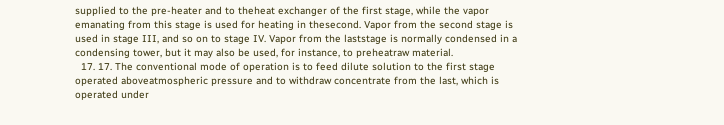supplied to the pre-heater and to theheat exchanger of the first stage, while the vapor emanating from this stage is used for heating in thesecond. Vapor from the second stage is used in stage III, and so on to stage IV. Vapor from the laststage is normally condensed in a condensing tower, but it may also be used, for instance, to preheatraw material.
  17. 17. The conventional mode of operation is to feed dilute solution to the first stage operated aboveatmospheric pressure and to withdraw concentrate from the last, which is operated under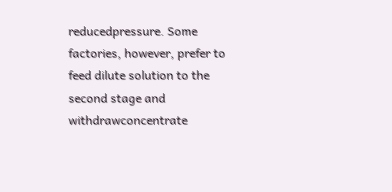reducedpressure. Some factories, however, prefer to feed dilute solution to the second stage and withdrawconcentrate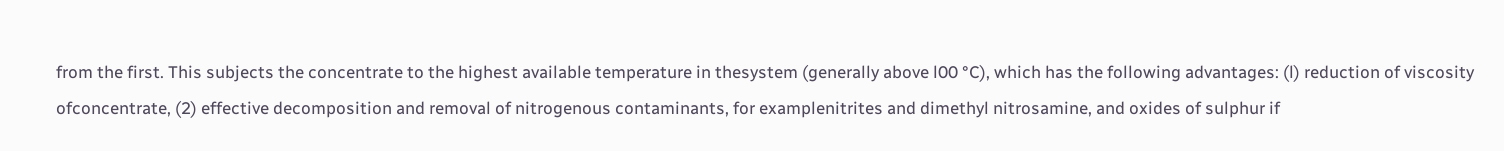from the first. This subjects the concentrate to the highest available temperature in thesystem (generally above l00 °C), which has the following advantages: (l) reduction of viscosity ofconcentrate, (2) effective decomposition and removal of nitrogenous contaminants, for examplenitrites and dimethyl nitrosamine, and oxides of sulphur if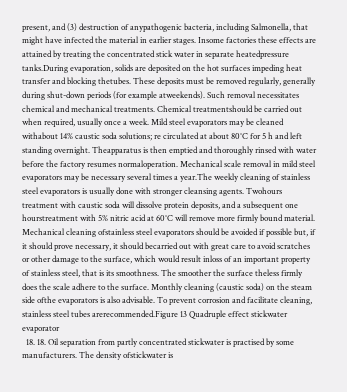present, and (3) destruction of anypathogenic bacteria, including Salmonella, that might have infected the material in earlier stages. Insome factories these effects are attained by treating the concentrated stick water in separate heatedpressure tanks.During evaporation, solids are deposited on the hot surfaces impeding heat transfer and blocking thetubes. These deposits must be removed regularly, generally during shut-down periods (for example atweekends). Such removal necessitates chemical and mechanical treatments. Chemical treatmentshould be carried out when required, usually once a week. Mild steel evaporators may be cleaned withabout 14% caustic soda solutions; re circulated at about 80°C for 5 h and left standing overnight. Theapparatus is then emptied and thoroughly rinsed with water before the factory resumes normaloperation. Mechanical scale removal in mild steel evaporators may be necessary several times a year.The weekly cleaning of stainless steel evaporators is usually done with stronger cleansing agents. Twohours treatment with caustic soda will dissolve protein deposits, and a subsequent one hourstreatment with 5% nitric acid at 60°C will remove more firmly bound material. Mechanical cleaning ofstainless steel evaporators should be avoided if possible but, if it should prove necessary, it should becarried out with great care to avoid scratches or other damage to the surface, which would result inloss of an important property of stainless steel, that is its smoothness. The smoother the surface theless firmly does the scale adhere to the surface. Monthly cleaning (caustic soda) on the steam side ofthe evaporators is also advisable. To prevent corrosion and facilitate cleaning, stainless steel tubes arerecommended.Figure 13 Quadruple effect stickwater evaporator
  18. 18. Oil separation from partly concentrated stickwater is practised by some manufacturers. The density ofstickwater is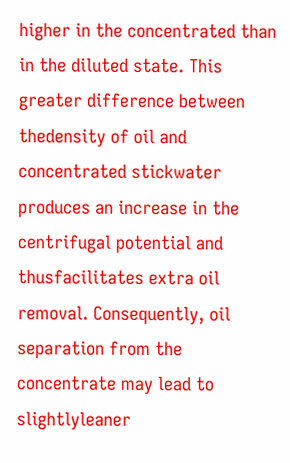higher in the concentrated than in the diluted state. This greater difference between thedensity of oil and concentrated stickwater produces an increase in the centrifugal potential and thusfacilitates extra oil removal. Consequently, oil separation from the concentrate may lead to slightlyleaner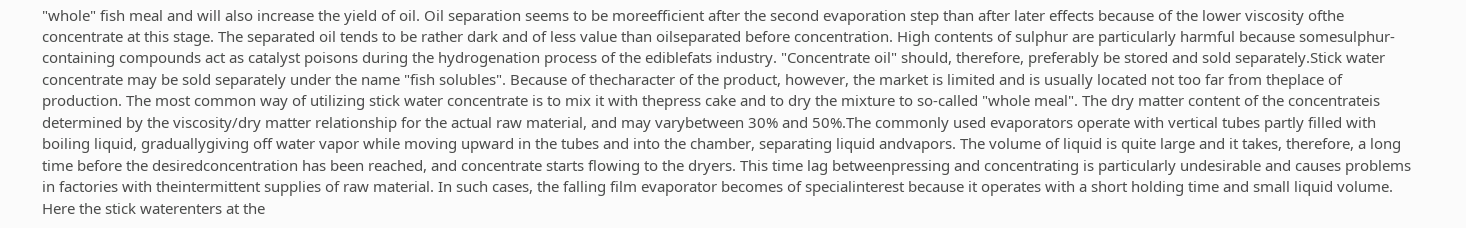"whole" fish meal and will also increase the yield of oil. Oil separation seems to be moreefficient after the second evaporation step than after later effects because of the lower viscosity ofthe concentrate at this stage. The separated oil tends to be rather dark and of less value than oilseparated before concentration. High contents of sulphur are particularly harmful because somesulphur-containing compounds act as catalyst poisons during the hydrogenation process of the ediblefats industry. "Concentrate oil" should, therefore, preferably be stored and sold separately.Stick water concentrate may be sold separately under the name "fish solubles". Because of thecharacter of the product, however, the market is limited and is usually located not too far from theplace of production. The most common way of utilizing stick water concentrate is to mix it with thepress cake and to dry the mixture to so-called "whole meal". The dry matter content of the concentrateis determined by the viscosity/dry matter relationship for the actual raw material, and may varybetween 30% and 50%.The commonly used evaporators operate with vertical tubes partly filled with boiling liquid, graduallygiving off water vapor while moving upward in the tubes and into the chamber, separating liquid andvapors. The volume of liquid is quite large and it takes, therefore, a long time before the desiredconcentration has been reached, and concentrate starts flowing to the dryers. This time lag betweenpressing and concentrating is particularly undesirable and causes problems in factories with theintermittent supplies of raw material. In such cases, the falling film evaporator becomes of specialinterest because it operates with a short holding time and small liquid volume. Here the stick waterenters at the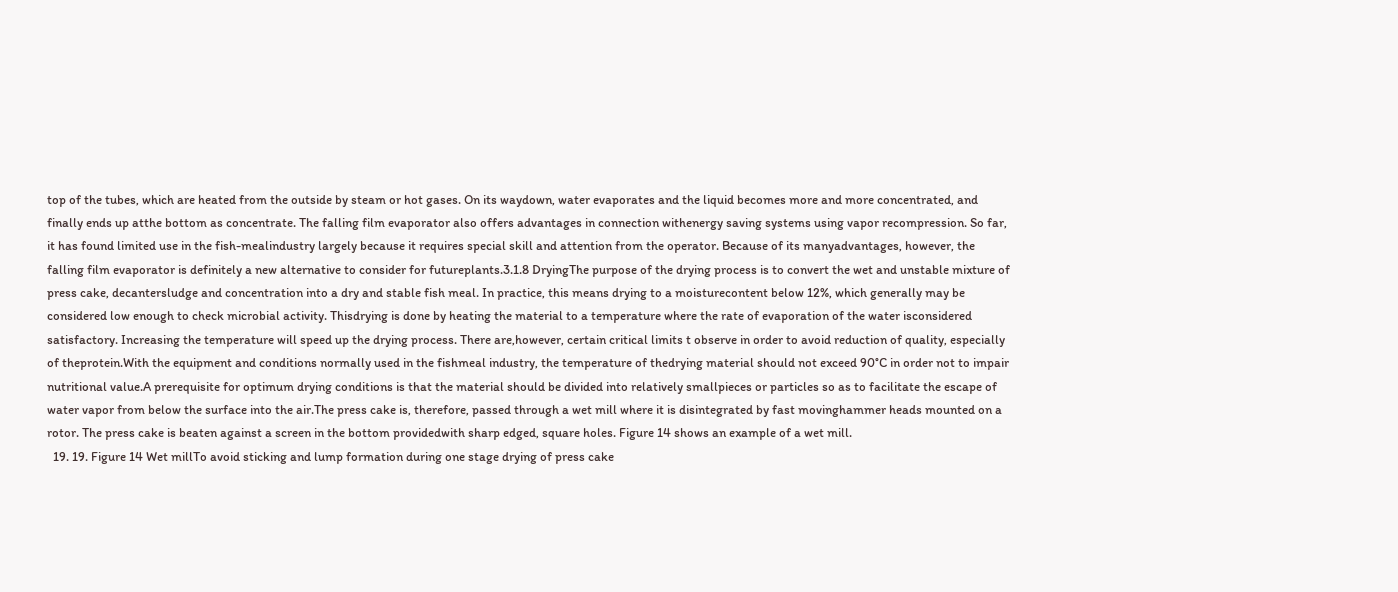top of the tubes, which are heated from the outside by steam or hot gases. On its waydown, water evaporates and the liquid becomes more and more concentrated, and finally ends up atthe bottom as concentrate. The falling film evaporator also offers advantages in connection withenergy saving systems using vapor recompression. So far, it has found limited use in the fish-mealindustry largely because it requires special skill and attention from the operator. Because of its manyadvantages, however, the falling film evaporator is definitely a new alternative to consider for futureplants.3.1.8 DryingThe purpose of the drying process is to convert the wet and unstable mixture of press cake, decantersludge and concentration into a dry and stable fish meal. In practice, this means drying to a moisturecontent below 12%, which generally may be considered low enough to check microbial activity. Thisdrying is done by heating the material to a temperature where the rate of evaporation of the water isconsidered satisfactory. Increasing the temperature will speed up the drying process. There are,however, certain critical limits t observe in order to avoid reduction of quality, especially of theprotein.With the equipment and conditions normally used in the fishmeal industry, the temperature of thedrying material should not exceed 90°C in order not to impair nutritional value.A prerequisite for optimum drying conditions is that the material should be divided into relatively smallpieces or particles so as to facilitate the escape of water vapor from below the surface into the air.The press cake is, therefore, passed through a wet mill where it is disintegrated by fast movinghammer heads mounted on a rotor. The press cake is beaten against a screen in the bottom providedwith sharp edged, square holes. Figure 14 shows an example of a wet mill.
  19. 19. Figure 14 Wet millTo avoid sticking and lump formation during one stage drying of press cake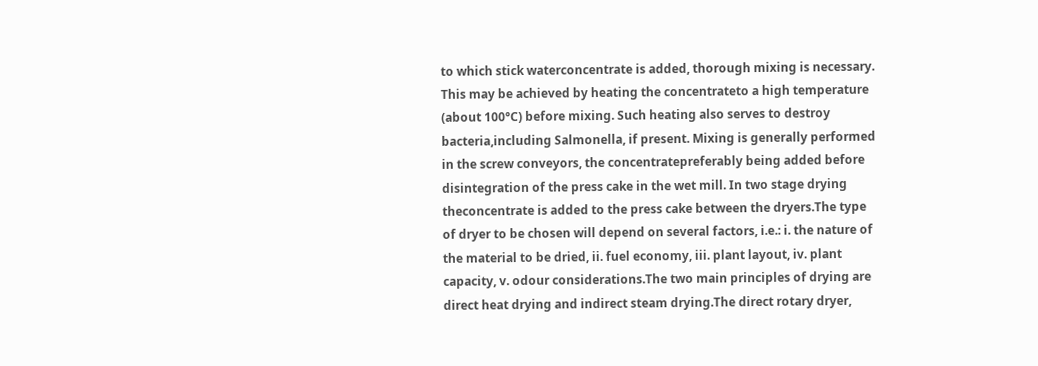to which stick waterconcentrate is added, thorough mixing is necessary. This may be achieved by heating the concentrateto a high temperature (about 100°C) before mixing. Such heating also serves to destroy bacteria,including Salmonella, if present. Mixing is generally performed in the screw conveyors, the concentratepreferably being added before disintegration of the press cake in the wet mill. In two stage drying theconcentrate is added to the press cake between the dryers.The type of dryer to be chosen will depend on several factors, i.e.: i. the nature of the material to be dried, ii. fuel economy, iii. plant layout, iv. plant capacity, v. odour considerations.The two main principles of drying are direct heat drying and indirect steam drying.The direct rotary dryer,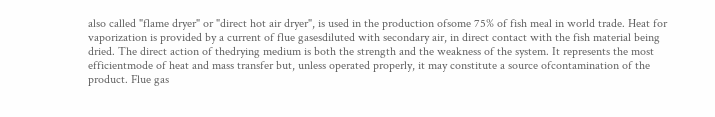also called "flame dryer" or "direct hot air dryer", is used in the production ofsome 75% of fish meal in world trade. Heat for vaporization is provided by a current of flue gasesdiluted with secondary air, in direct contact with the fish material being dried. The direct action of thedrying medium is both the strength and the weakness of the system. It represents the most efficientmode of heat and mass transfer but, unless operated properly, it may constitute a source ofcontamination of the product. Flue gas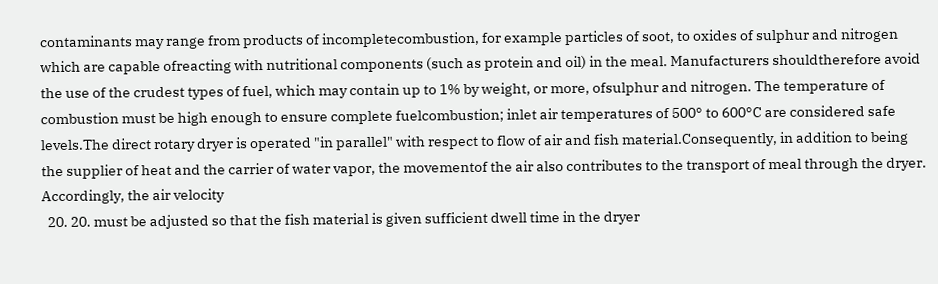contaminants may range from products of incompletecombustion, for example particles of soot, to oxides of sulphur and nitrogen which are capable ofreacting with nutritional components (such as protein and oil) in the meal. Manufacturers shouldtherefore avoid the use of the crudest types of fuel, which may contain up to 1% by weight, or more, ofsulphur and nitrogen. The temperature of combustion must be high enough to ensure complete fuelcombustion; inlet air temperatures of 500° to 600°C are considered safe levels.The direct rotary dryer is operated "in parallel" with respect to flow of air and fish material.Consequently, in addition to being the supplier of heat and the carrier of water vapor, the movementof the air also contributes to the transport of meal through the dryer. Accordingly, the air velocity
  20. 20. must be adjusted so that the fish material is given sufficient dwell time in the dryer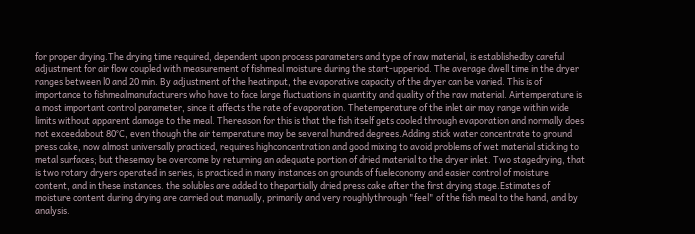for proper drying.The drying time required, dependent upon process parameters and type of raw material, is establishedby careful adjustment for air flow coupled with measurement of fishmeal moisture during the start-upperiod. The average dwell time in the dryer ranges between l0 and 20 min. By adjustment of the heatinput, the evaporative capacity of the dryer can be varied. This is of importance to fishmealmanufacturers who have to face large fluctuations in quantity and quality of the raw material. Airtemperature is a most important control parameter, since it affects the rate of evaporation. Thetemperature of the inlet air may range within wide limits without apparent damage to the meal. Thereason for this is that the fish itself gets cooled through evaporation and normally does not exceedabout 80°C, even though the air temperature may be several hundred degrees.Adding stick water concentrate to ground press cake, now almost universally practiced, requires highconcentration and good mixing to avoid problems of wet material sticking to metal surfaces; but thesemay be overcome by returning an adequate portion of dried material to the dryer inlet. Two stagedrying, that is two rotary dryers operated in series, is practiced in many instances on grounds of fueleconomy and easier control of moisture content, and in these instances. the solubles are added to thepartially dried press cake after the first drying stage.Estimates of moisture content during drying are carried out manually, primarily and very roughlythrough "feel" of the fish meal to the hand, and by analysis.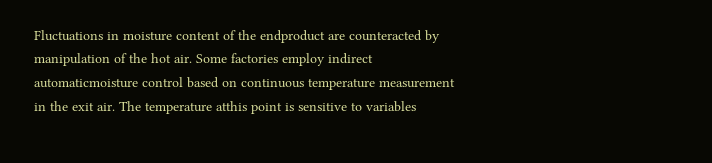Fluctuations in moisture content of the endproduct are counteracted by manipulation of the hot air. Some factories employ indirect automaticmoisture control based on continuous temperature measurement in the exit air. The temperature atthis point is sensitive to variables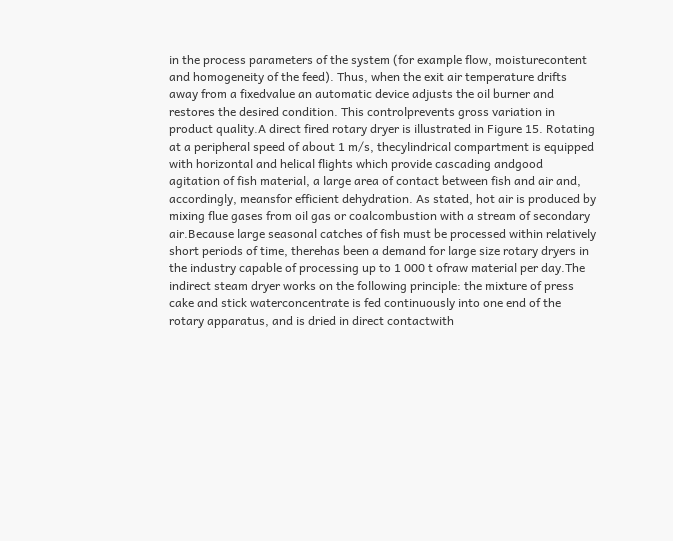in the process parameters of the system (for example flow, moisturecontent and homogeneity of the feed). Thus, when the exit air temperature drifts away from a fixedvalue an automatic device adjusts the oil burner and restores the desired condition. This controlprevents gross variation in product quality.A direct fired rotary dryer is illustrated in Figure 15. Rotating at a peripheral speed of about 1 m/s, thecylindrical compartment is equipped with horizontal and helical flights which provide cascading andgood agitation of fish material, a large area of contact between fish and air and, accordingly, meansfor efficient dehydration. As stated, hot air is produced by mixing flue gases from oil gas or coalcombustion with a stream of secondary air.Because large seasonal catches of fish must be processed within relatively short periods of time, therehas been a demand for large size rotary dryers in the industry capable of processing up to 1 000 t ofraw material per day.The indirect steam dryer works on the following principle: the mixture of press cake and stick waterconcentrate is fed continuously into one end of the rotary apparatus, and is dried in direct contactwith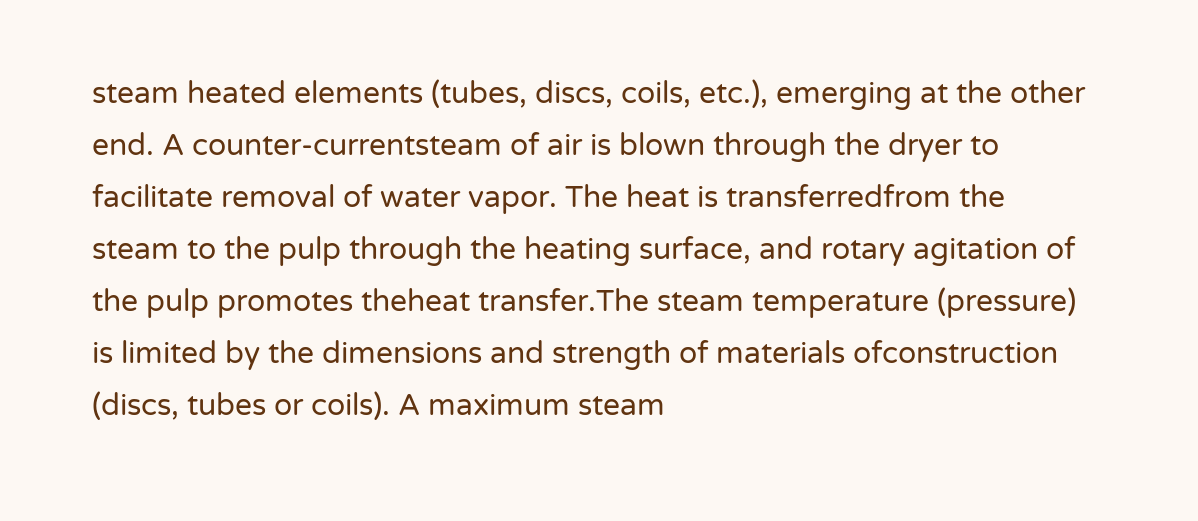steam heated elements (tubes, discs, coils, etc.), emerging at the other end. A counter-currentsteam of air is blown through the dryer to facilitate removal of water vapor. The heat is transferredfrom the steam to the pulp through the heating surface, and rotary agitation of the pulp promotes theheat transfer.The steam temperature (pressure) is limited by the dimensions and strength of materials ofconstruction (discs, tubes or coils). A maximum steam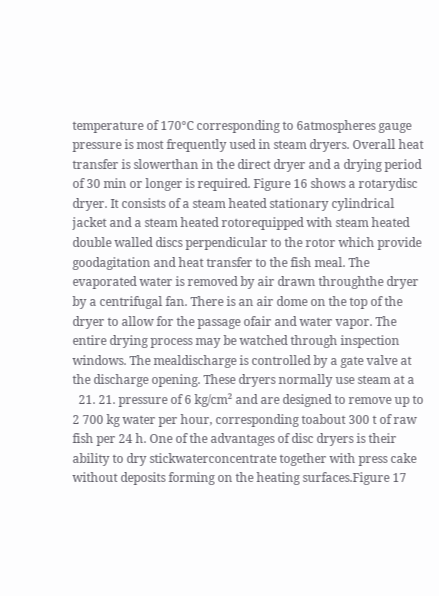temperature of 170°C corresponding to 6atmospheres gauge pressure is most frequently used in steam dryers. Overall heat transfer is slowerthan in the direct dryer and a drying period of 30 min or longer is required. Figure 16 shows a rotarydisc dryer. It consists of a steam heated stationary cylindrical jacket and a steam heated rotorequipped with steam heated double walled discs perpendicular to the rotor which provide goodagitation and heat transfer to the fish meal. The evaporated water is removed by air drawn throughthe dryer by a centrifugal fan. There is an air dome on the top of the dryer to allow for the passage ofair and water vapor. The entire drying process may be watched through inspection windows. The mealdischarge is controlled by a gate valve at the discharge opening. These dryers normally use steam at a
  21. 21. pressure of 6 kg/cm² and are designed to remove up to 2 700 kg water per hour, corresponding toabout 300 t of raw fish per 24 h. One of the advantages of disc dryers is their ability to dry stickwaterconcentrate together with press cake without deposits forming on the heating surfaces.Figure 17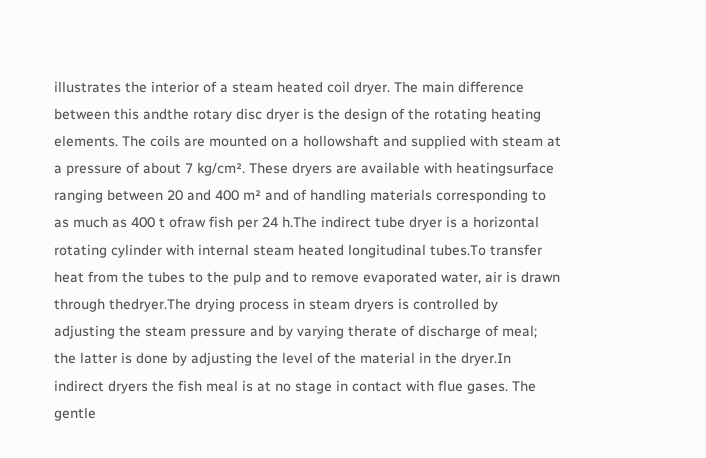illustrates the interior of a steam heated coil dryer. The main difference between this andthe rotary disc dryer is the design of the rotating heating elements. The coils are mounted on a hollowshaft and supplied with steam at a pressure of about 7 kg/cm². These dryers are available with heatingsurface ranging between 20 and 400 m² and of handling materials corresponding to as much as 400 t ofraw fish per 24 h.The indirect tube dryer is a horizontal rotating cylinder with internal steam heated longitudinal tubes.To transfer heat from the tubes to the pulp and to remove evaporated water, air is drawn through thedryer.The drying process in steam dryers is controlled by adjusting the steam pressure and by varying therate of discharge of meal; the latter is done by adjusting the level of the material in the dryer.In indirect dryers the fish meal is at no stage in contact with flue gases. The gentle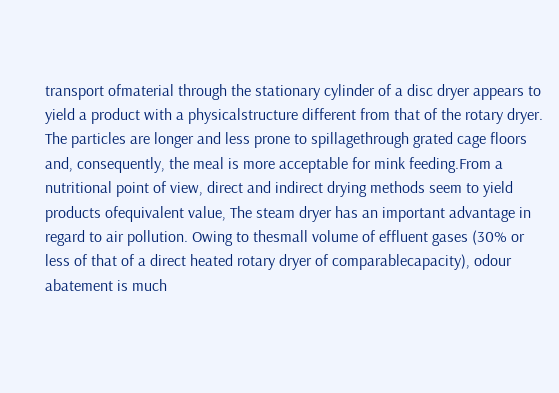transport ofmaterial through the stationary cylinder of a disc dryer appears to yield a product with a physicalstructure different from that of the rotary dryer. The particles are longer and less prone to spillagethrough grated cage floors and, consequently, the meal is more acceptable for mink feeding.From a nutritional point of view, direct and indirect drying methods seem to yield products ofequivalent value, The steam dryer has an important advantage in regard to air pollution. Owing to thesmall volume of effluent gases (30% or less of that of a direct heated rotary dryer of comparablecapacity), odour abatement is much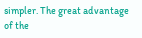simpler. The great advantage of the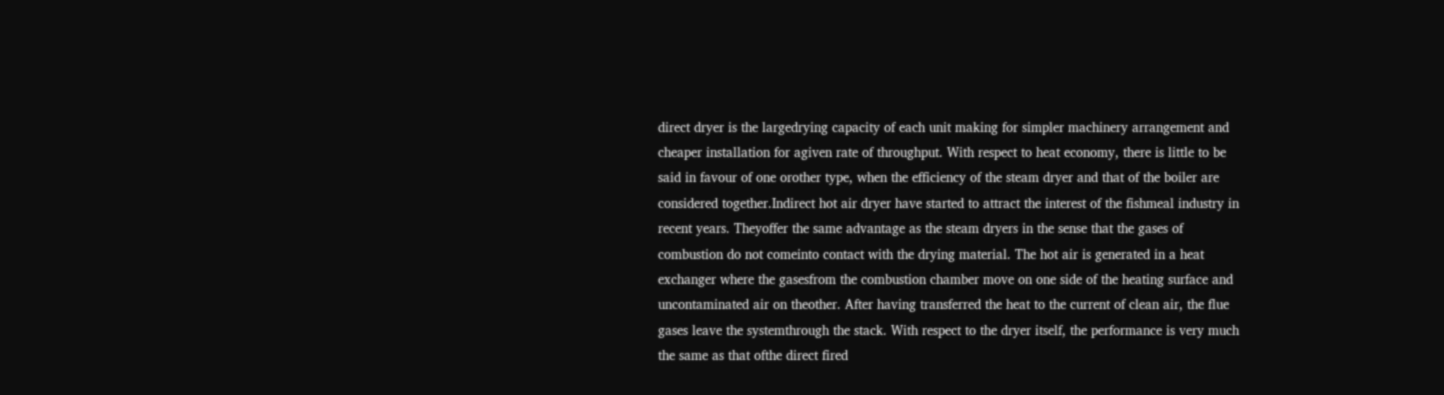direct dryer is the largedrying capacity of each unit making for simpler machinery arrangement and cheaper installation for agiven rate of throughput. With respect to heat economy, there is little to be said in favour of one orother type, when the efficiency of the steam dryer and that of the boiler are considered together.Indirect hot air dryer have started to attract the interest of the fishmeal industry in recent years. Theyoffer the same advantage as the steam dryers in the sense that the gases of combustion do not comeinto contact with the drying material. The hot air is generated in a heat exchanger where the gasesfrom the combustion chamber move on one side of the heating surface and uncontaminated air on theother. After having transferred the heat to the current of clean air, the flue gases leave the systemthrough the stack. With respect to the dryer itself, the performance is very much the same as that ofthe direct fired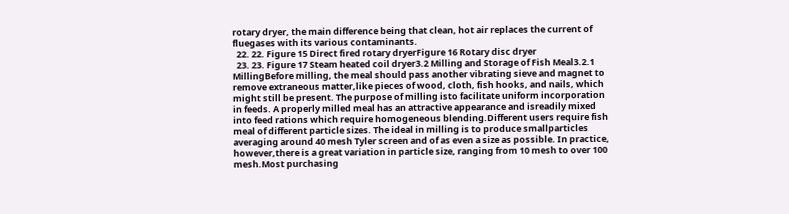rotary dryer, the main difference being that clean, hot air replaces the current of fluegases with its various contaminants.
  22. 22. Figure 15 Direct fired rotary dryerFigure 16 Rotary disc dryer
  23. 23. Figure 17 Steam heated coil dryer3.2 Milling and Storage of Fish Meal3.2.1 MillingBefore milling, the meal should pass another vibrating sieve and magnet to remove extraneous matter,like pieces of wood, cloth, fish hooks, and nails, which might still be present. The purpose of milling isto facilitate uniform incorporation in feeds. A properly milled meal has an attractive appearance and isreadily mixed into feed rations which require homogeneous blending.Different users require fish meal of different particle sizes. The ideal in milling is to produce smallparticles averaging around 40 mesh Tyler screen and of as even a size as possible. In practice, however,there is a great variation in particle size, ranging from 10 mesh to over 100 mesh.Most purchasing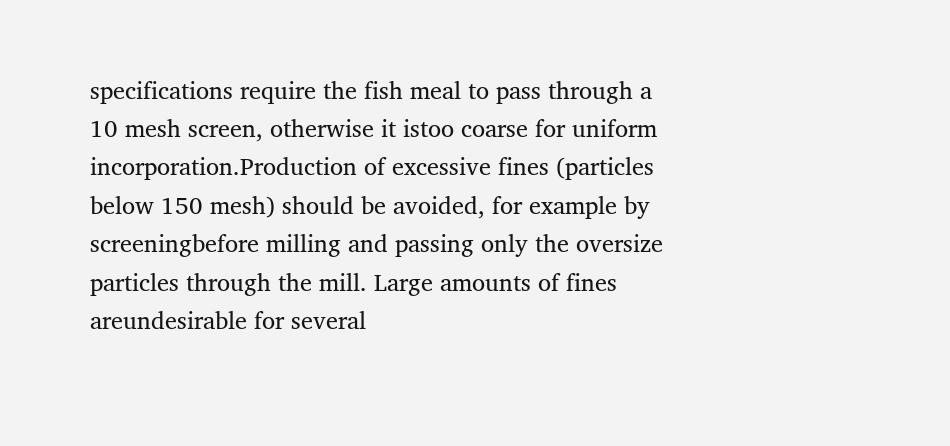specifications require the fish meal to pass through a 10 mesh screen, otherwise it istoo coarse for uniform incorporation.Production of excessive fines (particles below 150 mesh) should be avoided, for example by screeningbefore milling and passing only the oversize particles through the mill. Large amounts of fines areundesirable for several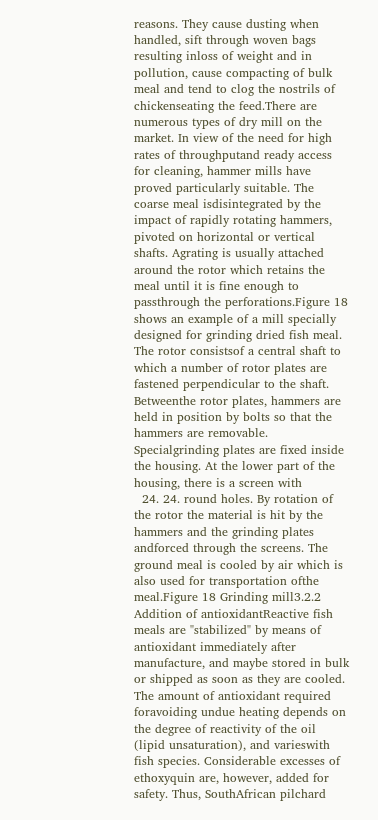reasons. They cause dusting when handled, sift through woven bags resulting inloss of weight and in pollution, cause compacting of bulk meal and tend to clog the nostrils of chickenseating the feed.There are numerous types of dry mill on the market. In view of the need for high rates of throughputand ready access for cleaning, hammer mills have proved particularly suitable. The coarse meal isdisintegrated by the impact of rapidly rotating hammers, pivoted on horizontal or vertical shafts. Agrating is usually attached around the rotor which retains the meal until it is fine enough to passthrough the perforations.Figure 18 shows an example of a mill specially designed for grinding dried fish meal. The rotor consistsof a central shaft to which a number of rotor plates are fastened perpendicular to the shaft. Betweenthe rotor plates, hammers are held in position by bolts so that the hammers are removable. Specialgrinding plates are fixed inside the housing. At the lower part of the housing, there is a screen with
  24. 24. round holes. By rotation of the rotor the material is hit by the hammers and the grinding plates andforced through the screens. The ground meal is cooled by air which is also used for transportation ofthe meal.Figure 18 Grinding mill3.2.2 Addition of antioxidantReactive fish meals are "stabilized" by means of antioxidant immediately after manufacture, and maybe stored in bulk or shipped as soon as they are cooled. The amount of antioxidant required foravoiding undue heating depends on the degree of reactivity of the oil (lipid unsaturation), and varieswith fish species. Considerable excesses of ethoxyquin are, however, added for safety. Thus, SouthAfrican pilchard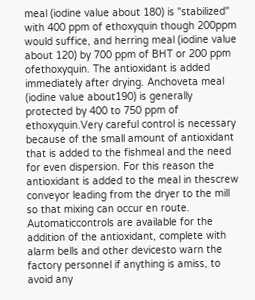meal (iodine value about 180) is "stabilized" with 400 ppm of ethoxyquin though 200ppm would suffice, and herring meal (iodine value about 120) by 700 ppm of BHT or 200 ppm ofethoxyquin. The antioxidant is added immediately after drying. Anchoveta meal (iodine value about190) is generally protected by 400 to 750 ppm of ethoxyquin.Very careful control is necessary because of the small amount of antioxidant that is added to the fishmeal and the need for even dispersion. For this reason the antioxidant is added to the meal in thescrew conveyor leading from the dryer to the mill so that mixing can occur en route. Automaticcontrols are available for the addition of the antioxidant, complete with alarm bells and other devicesto warn the factory personnel if anything is amiss, to avoid any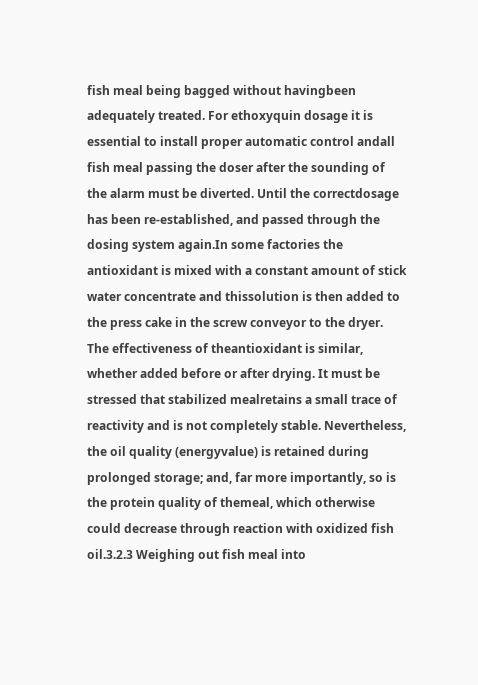fish meal being bagged without havingbeen adequately treated. For ethoxyquin dosage it is essential to install proper automatic control andall fish meal passing the doser after the sounding of the alarm must be diverted. Until the correctdosage has been re-established, and passed through the dosing system again.In some factories the antioxidant is mixed with a constant amount of stick water concentrate and thissolution is then added to the press cake in the screw conveyor to the dryer. The effectiveness of theantioxidant is similar, whether added before or after drying. It must be stressed that stabilized mealretains a small trace of reactivity and is not completely stable. Nevertheless, the oil quality (energyvalue) is retained during prolonged storage; and, far more importantly, so is the protein quality of themeal, which otherwise could decrease through reaction with oxidized fish oil.3.2.3 Weighing out fish meal into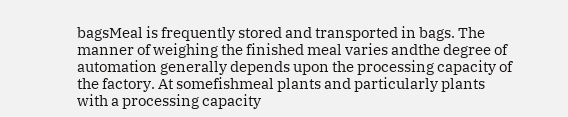bagsMeal is frequently stored and transported in bags. The manner of weighing the finished meal varies andthe degree of automation generally depends upon the processing capacity of the factory. At somefishmeal plants and particularly plants with a processing capacity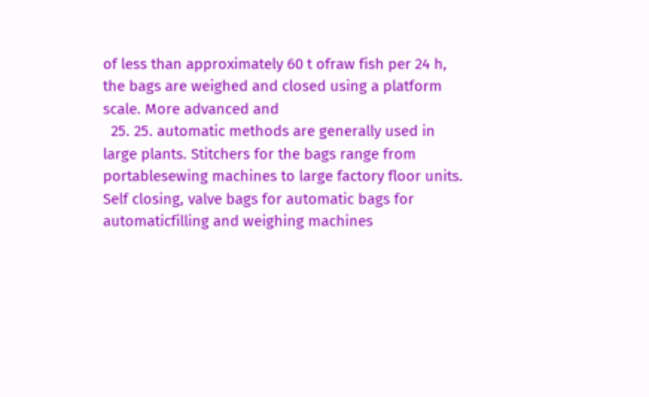of less than approximately 60 t ofraw fish per 24 h, the bags are weighed and closed using a platform scale. More advanced and
  25. 25. automatic methods are generally used in large plants. Stitchers for the bags range from portablesewing machines to large factory floor units. Self closing, valve bags for automatic bags for automaticfilling and weighing machines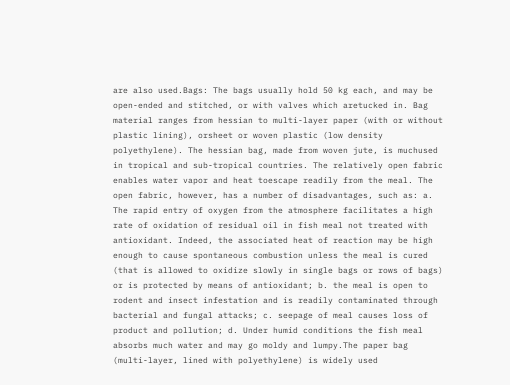are also used.Bags: The bags usually hold 50 kg each, and may be open-ended and stitched, or with valves which aretucked in. Bag material ranges from hessian to multi-layer paper (with or without plastic lining), orsheet or woven plastic (low density polyethylene). The hessian bag, made from woven jute, is muchused in tropical and sub-tropical countries. The relatively open fabric enables water vapor and heat toescape readily from the meal. The open fabric, however, has a number of disadvantages, such as: a. The rapid entry of oxygen from the atmosphere facilitates a high rate of oxidation of residual oil in fish meal not treated with antioxidant. Indeed, the associated heat of reaction may be high enough to cause spontaneous combustion unless the meal is cured (that is allowed to oxidize slowly in single bags or rows of bags) or is protected by means of antioxidant; b. the meal is open to rodent and insect infestation and is readily contaminated through bacterial and fungal attacks; c. seepage of meal causes loss of product and pollution; d. Under humid conditions the fish meal absorbs much water and may go moldy and lumpy.The paper bag (multi-layer, lined with polyethylene) is widely used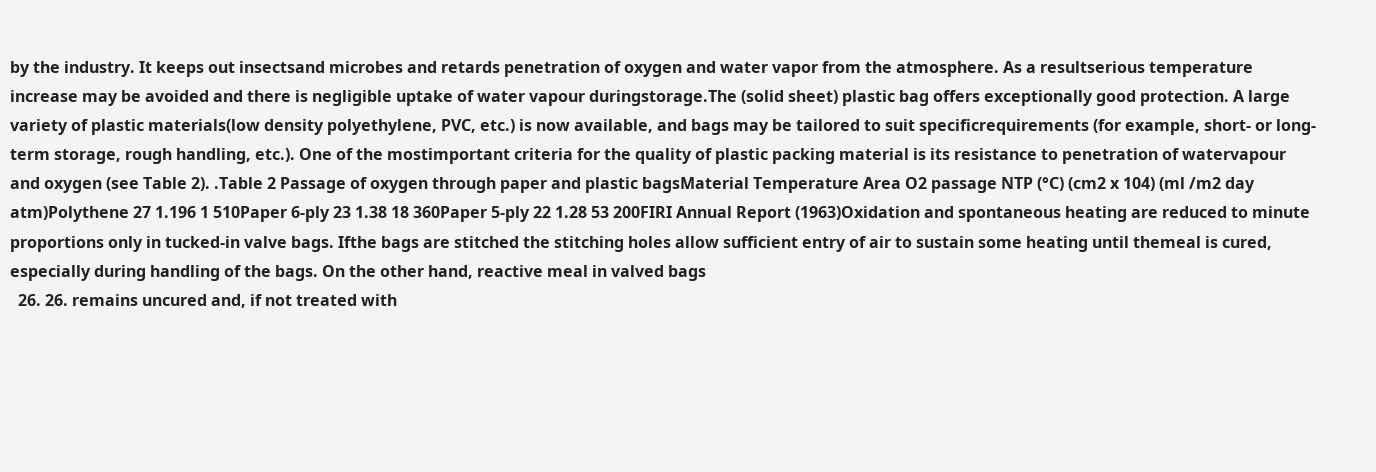by the industry. It keeps out insectsand microbes and retards penetration of oxygen and water vapor from the atmosphere. As a resultserious temperature increase may be avoided and there is negligible uptake of water vapour duringstorage.The (solid sheet) plastic bag offers exceptionally good protection. A large variety of plastic materials(low density polyethylene, PVC, etc.) is now available, and bags may be tailored to suit specificrequirements (for example, short- or long-term storage, rough handling, etc.). One of the mostimportant criteria for the quality of plastic packing material is its resistance to penetration of watervapour and oxygen (see Table 2). .Table 2 Passage of oxygen through paper and plastic bagsMaterial Temperature Area O2 passage NTP (°C) (cm2 x 104) (ml /m2 day atm)Polythene 27 1.196 1 510Paper 6-ply 23 1.38 18 360Paper 5-ply 22 1.28 53 200FIRI Annual Report (1963)Oxidation and spontaneous heating are reduced to minute proportions only in tucked-in valve bags. Ifthe bags are stitched the stitching holes allow sufficient entry of air to sustain some heating until themeal is cured, especially during handling of the bags. On the other hand, reactive meal in valved bags
  26. 26. remains uncured and, if not treated with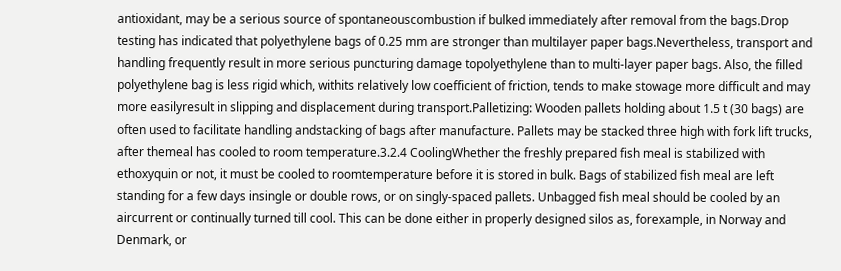antioxidant, may be a serious source of spontaneouscombustion if bulked immediately after removal from the bags.Drop testing has indicated that polyethylene bags of 0.25 mm are stronger than multilayer paper bags.Nevertheless, transport and handling frequently result in more serious puncturing damage topolyethylene than to multi-layer paper bags. Also, the filled polyethylene bag is less rigid which, withits relatively low coefficient of friction, tends to make stowage more difficult and may more easilyresult in slipping and displacement during transport.Palletizing: Wooden pallets holding about 1.5 t (30 bags) are often used to facilitate handling andstacking of bags after manufacture. Pallets may be stacked three high with fork lift trucks, after themeal has cooled to room temperature.3.2.4 CoolingWhether the freshly prepared fish meal is stabilized with ethoxyquin or not, it must be cooled to roomtemperature before it is stored in bulk. Bags of stabilized fish meal are left standing for a few days insingle or double rows, or on singly-spaced pallets. Unbagged fish meal should be cooled by an aircurrent or continually turned till cool. This can be done either in properly designed silos as, forexample, in Norway and Denmark, or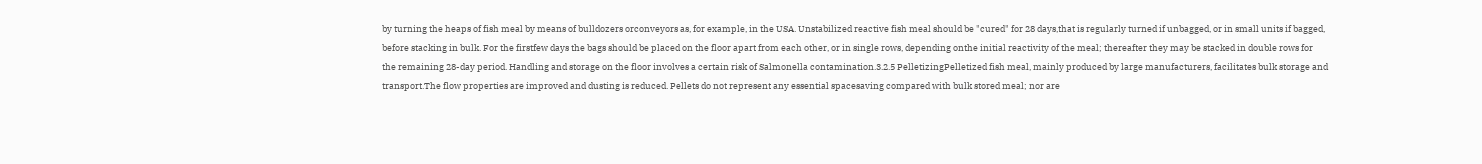by turning the heaps of fish meal by means of bulldozers orconveyors as, for example, in the USA. Unstabilized reactive fish meal should be "cured" for 28 days,that is regularly turned if unbagged, or in small units if bagged, before stacking in bulk. For the firstfew days the bags should be placed on the floor apart from each other, or in single rows, depending onthe initial reactivity of the meal; thereafter they may be stacked in double rows for the remaining 28-day period. Handling and storage on the floor involves a certain risk of Salmonella contamination.3.2.5 PelletizingPelletized fish meal, mainly produced by large manufacturers, facilitates bulk storage and transport.The flow properties are improved and dusting is reduced. Pellets do not represent any essential spacesaving compared with bulk stored meal; nor are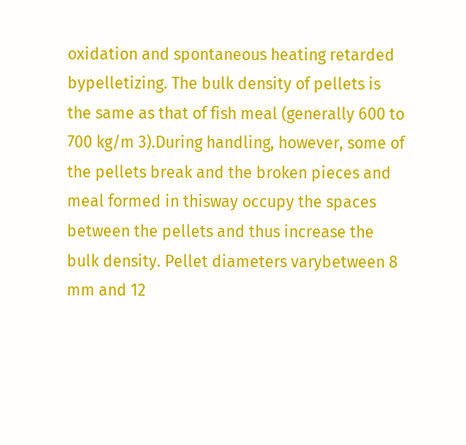oxidation and spontaneous heating retarded bypelletizing. The bulk density of pellets is the same as that of fish meal (generally 600 to 700 kg/m 3).During handling, however, some of the pellets break and the broken pieces and meal formed in thisway occupy the spaces between the pellets and thus increase the bulk density. Pellet diameters varybetween 8 mm and 12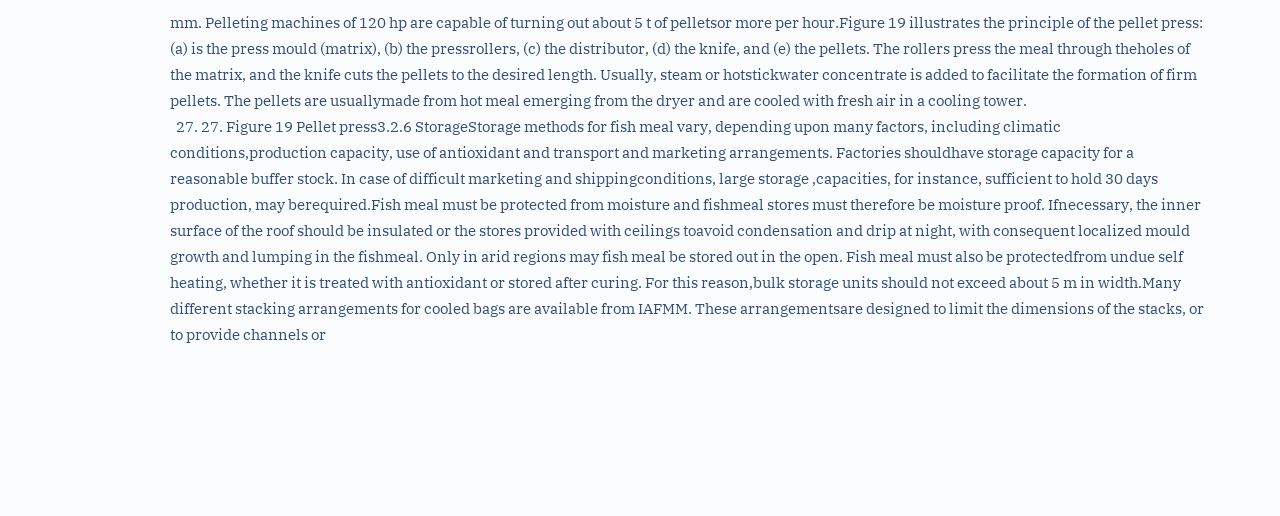mm. Pelleting machines of 120 hp are capable of turning out about 5 t of pelletsor more per hour.Figure 19 illustrates the principle of the pellet press: (a) is the press mould (matrix), (b) the pressrollers, (c) the distributor, (d) the knife, and (e) the pellets. The rollers press the meal through theholes of the matrix, and the knife cuts the pellets to the desired length. Usually, steam or hotstickwater concentrate is added to facilitate the formation of firm pellets. The pellets are usuallymade from hot meal emerging from the dryer and are cooled with fresh air in a cooling tower.
  27. 27. Figure 19 Pellet press3.2.6 StorageStorage methods for fish meal vary, depending upon many factors, including climatic conditions,production capacity, use of antioxidant and transport and marketing arrangements. Factories shouldhave storage capacity for a reasonable buffer stock. In case of difficult marketing and shippingconditions, large storage ,capacities, for instance, sufficient to hold 30 days production, may berequired.Fish meal must be protected from moisture and fishmeal stores must therefore be moisture proof. Ifnecessary, the inner surface of the roof should be insulated or the stores provided with ceilings toavoid condensation and drip at night, with consequent localized mould growth and lumping in the fishmeal. Only in arid regions may fish meal be stored out in the open. Fish meal must also be protectedfrom undue self heating, whether it is treated with antioxidant or stored after curing. For this reason,bulk storage units should not exceed about 5 m in width.Many different stacking arrangements for cooled bags are available from IAFMM. These arrangementsare designed to limit the dimensions of the stacks, or to provide channels or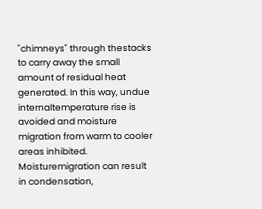"chimneys" through thestacks to carry away the small amount of residual heat generated. In this way, undue internaltemperature rise is avoided and moisture migration from warm to cooler areas inhibited. Moisturemigration can result in condensation,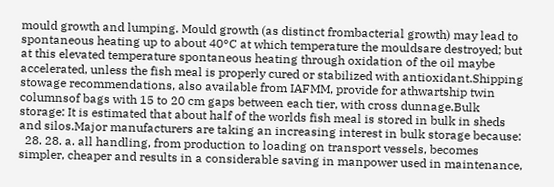mould growth and lumping. Mould growth (as distinct frombacterial growth) may lead to spontaneous heating up to about 40°C at which temperature the mouldsare destroyed; but at this elevated temperature spontaneous heating through oxidation of the oil maybe accelerated, unless the fish meal is properly cured or stabilized with antioxidant.Shipping stowage recommendations, also available from IAFMM, provide for athwartship twin columnsof bags with 15 to 20 cm gaps between each tier, with cross dunnage.Bulk storage: It is estimated that about half of the worlds fish meal is stored in bulk in sheds and silos.Major manufacturers are taking an increasing interest in bulk storage because:
  28. 28. a. all handling, from production to loading on transport vessels, becomes simpler, cheaper and results in a considerable saving in manpower used in maintenance,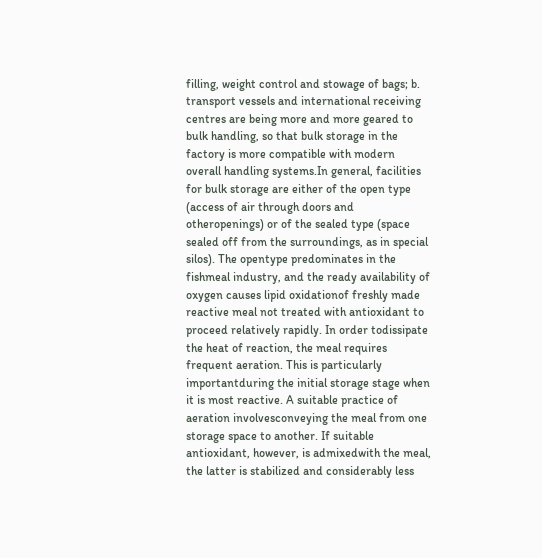filling, weight control and stowage of bags; b. transport vessels and international receiving centres are being more and more geared to bulk handling, so that bulk storage in the factory is more compatible with modern overall handling systems.In general, facilities for bulk storage are either of the open type (access of air through doors and otheropenings) or of the sealed type (space sealed off from the surroundings, as in special silos). The opentype predominates in the fishmeal industry, and the ready availability of oxygen causes lipid oxidationof freshly made reactive meal not treated with antioxidant to proceed relatively rapidly. In order todissipate the heat of reaction, the meal requires frequent aeration. This is particularly importantduring the initial storage stage when it is most reactive. A suitable practice of aeration involvesconveying the meal from one storage space to another. If suitable antioxidant, however, is admixedwith the meal, the latter is stabilized and considerably less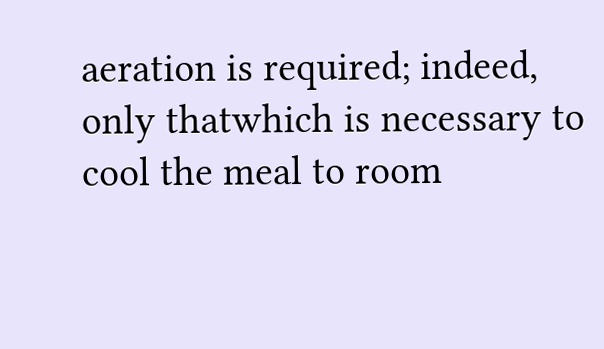aeration is required; indeed, only thatwhich is necessary to cool the meal to room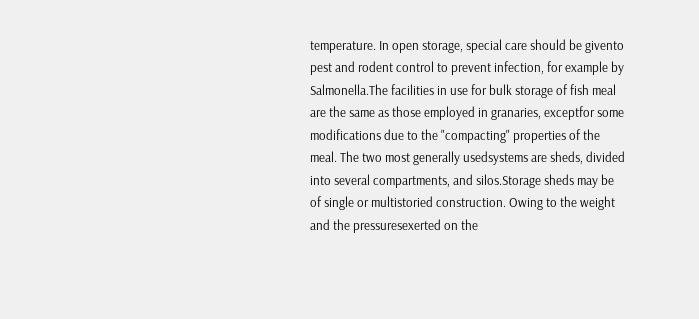temperature. In open storage, special care should be givento pest and rodent control to prevent infection, for example by Salmonella.The facilities in use for bulk storage of fish meal are the same as those employed in granaries, exceptfor some modifications due to the "compacting" properties of the meal. The two most generally usedsystems are sheds, divided into several compartments, and silos.Storage sheds may be of single or multistoried construction. Owing to the weight and the pressuresexerted on the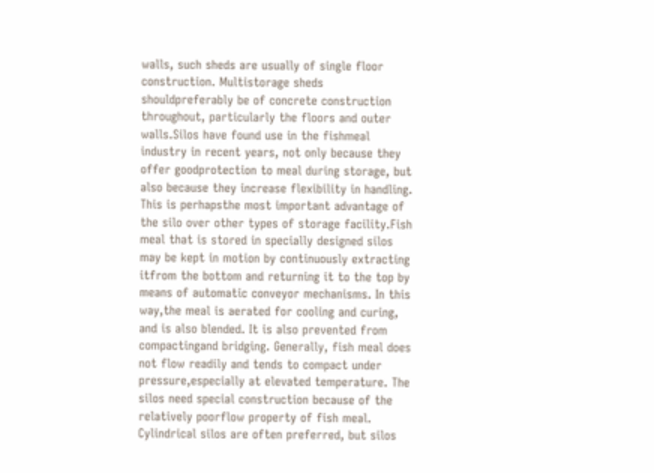walls, such sheds are usually of single floor construction. Multistorage sheds shouldpreferably be of concrete construction throughout, particularly the floors and outer walls.Silos have found use in the fishmeal industry in recent years, not only because they offer goodprotection to meal during storage, but also because they increase flexibility in handling. This is perhapsthe most important advantage of the silo over other types of storage facility.Fish meal that is stored in specially designed silos may be kept in motion by continuously extracting itfrom the bottom and returning it to the top by means of automatic conveyor mechanisms. In this way,the meal is aerated for cooling and curing, and is also blended. It is also prevented from compactingand bridging. Generally, fish meal does not flow readily and tends to compact under pressure,especially at elevated temperature. The silos need special construction because of the relatively poorflow property of fish meal. Cylindrical silos are often preferred, but silos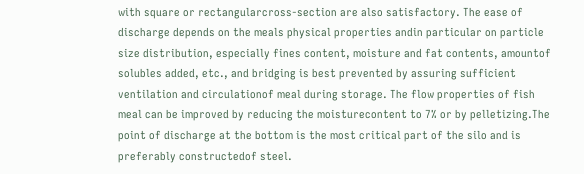with square or rectangularcross-section are also satisfactory. The ease of discharge depends on the meals physical properties andin particular on particle size distribution, especially fines content, moisture and fat contents, amountof solubles added, etc., and bridging is best prevented by assuring sufficient ventilation and circulationof meal during storage. The flow properties of fish meal can be improved by reducing the moisturecontent to 7% or by pelletizing.The point of discharge at the bottom is the most critical part of the silo and is preferably constructedof steel.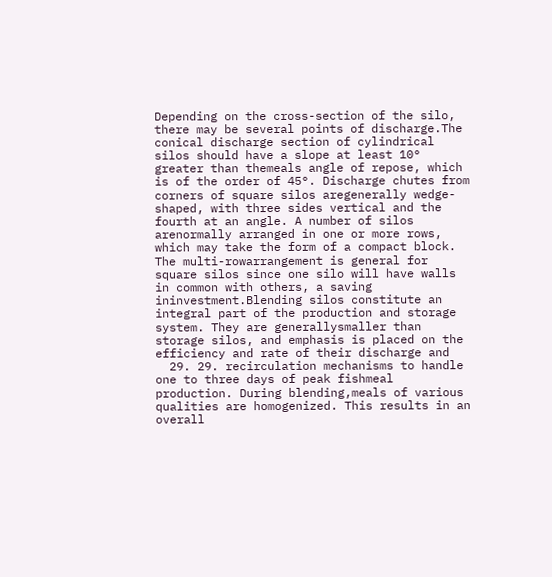Depending on the cross-section of the silo, there may be several points of discharge.The conical discharge section of cylindrical silos should have a slope at least 10° greater than themeals angle of repose, which is of the order of 45°. Discharge chutes from corners of square silos aregenerally wedge-shaped, with three sides vertical and the fourth at an angle. A number of silos arenormally arranged in one or more rows, which may take the form of a compact block. The multi-rowarrangement is general for square silos since one silo will have walls in common with others, a saving ininvestment.Blending silos constitute an integral part of the production and storage system. They are generallysmaller than storage silos, and emphasis is placed on the efficiency and rate of their discharge and
  29. 29. recirculation mechanisms to handle one to three days of peak fishmeal production. During blending,meals of various qualities are homogenized. This results in an overall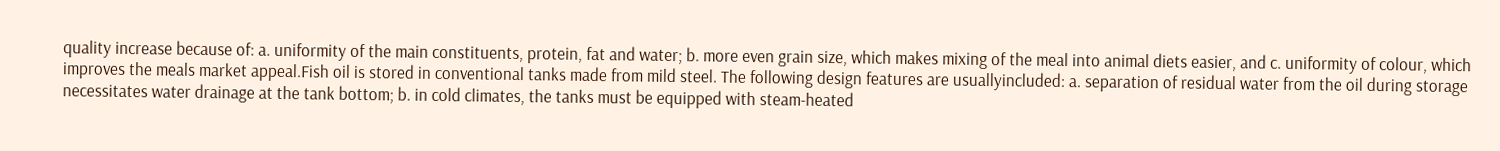quality increase because of: a. uniformity of the main constituents, protein, fat and water; b. more even grain size, which makes mixing of the meal into animal diets easier, and c. uniformity of colour, which improves the meals market appeal.Fish oil is stored in conventional tanks made from mild steel. The following design features are usuallyincluded: a. separation of residual water from the oil during storage necessitates water drainage at the tank bottom; b. in cold climates, the tanks must be equipped with steam-heated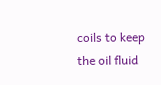coils to keep the oil fluid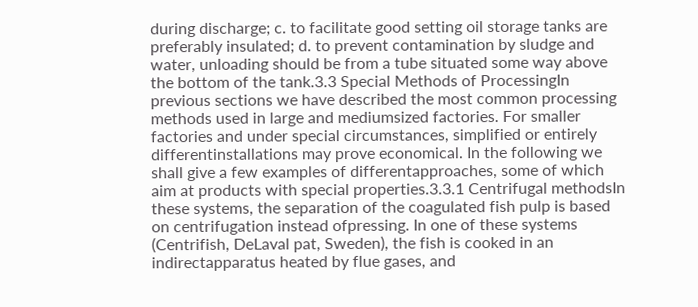during discharge; c. to facilitate good setting oil storage tanks are preferably insulated; d. to prevent contamination by sludge and water, unloading should be from a tube situated some way above the bottom of the tank.3.3 Special Methods of ProcessingIn previous sections we have described the most common processing methods used in large and mediumsized factories. For smaller factories and under special circumstances, simplified or entirely differentinstallations may prove economical. In the following we shall give a few examples of differentapproaches, some of which aim at products with special properties.3.3.1 Centrifugal methodsIn these systems, the separation of the coagulated fish pulp is based on centrifugation instead ofpressing. In one of these systems (Centrifish, DeLaval pat, Sweden), the fish is cooked in an indirectapparatus heated by flue gases, and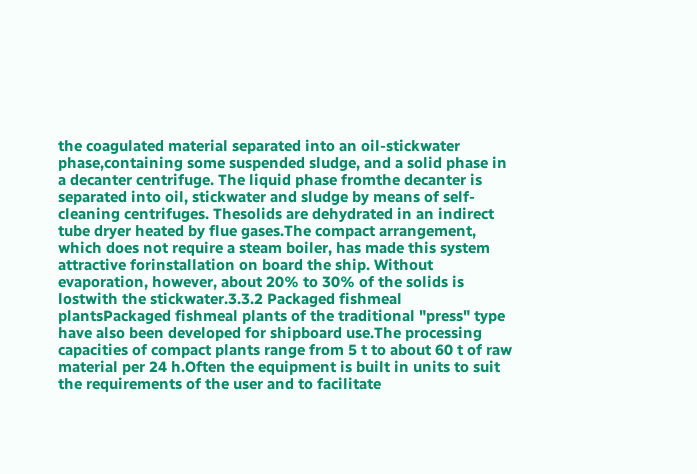the coagulated material separated into an oil-stickwater phase,containing some suspended sludge, and a solid phase in a decanter centrifuge. The liquid phase fromthe decanter is separated into oil, stickwater and sludge by means of self-cleaning centrifuges. Thesolids are dehydrated in an indirect tube dryer heated by flue gases.The compact arrangement, which does not require a steam boiler, has made this system attractive forinstallation on board the ship. Without evaporation, however, about 20% to 30% of the solids is lostwith the stickwater.3.3.2 Packaged fishmeal plantsPackaged fishmeal plants of the traditional "press" type have also been developed for shipboard use.The processing capacities of compact plants range from 5 t to about 60 t of raw material per 24 h.Often the equipment is built in units to suit the requirements of the user and to facilitate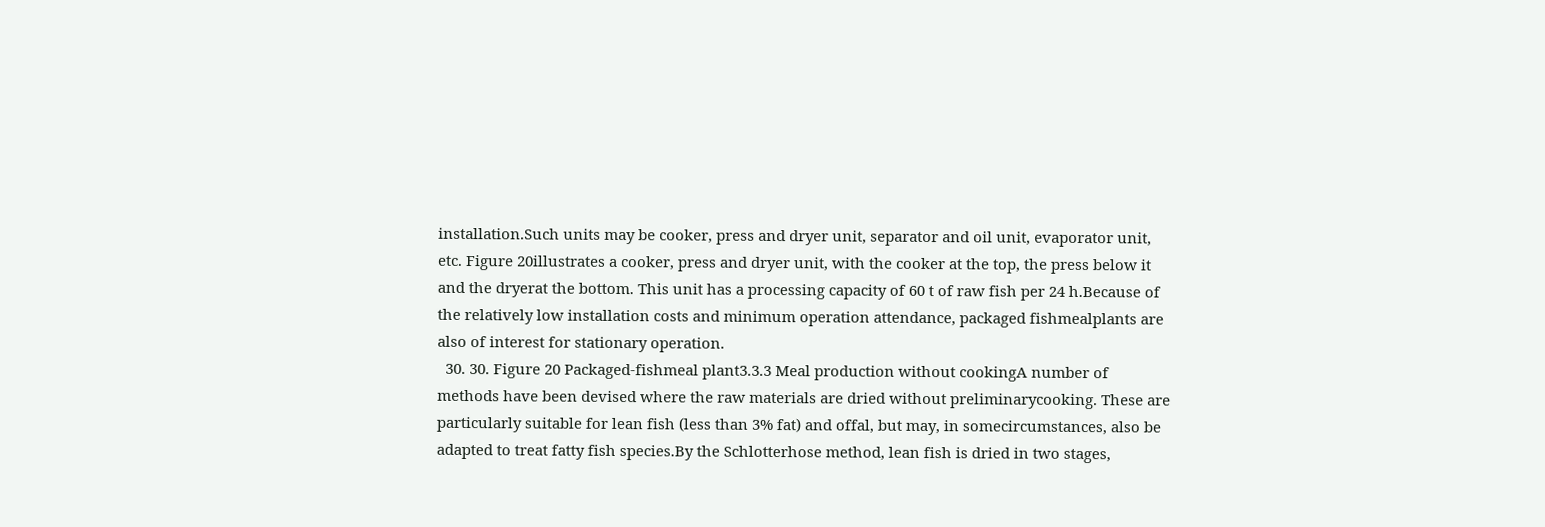installation.Such units may be cooker, press and dryer unit, separator and oil unit, evaporator unit, etc. Figure 20illustrates a cooker, press and dryer unit, with the cooker at the top, the press below it and the dryerat the bottom. This unit has a processing capacity of 60 t of raw fish per 24 h.Because of the relatively low installation costs and minimum operation attendance, packaged fishmealplants are also of interest for stationary operation.
  30. 30. Figure 20 Packaged-fishmeal plant3.3.3 Meal production without cookingA number of methods have been devised where the raw materials are dried without preliminarycooking. These are particularly suitable for lean fish (less than 3% fat) and offal, but may, in somecircumstances, also be adapted to treat fatty fish species.By the Schlotterhose method, lean fish is dried in two stages,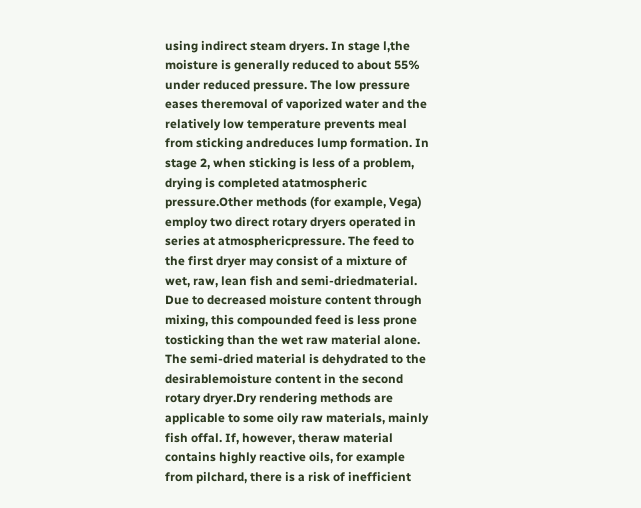using indirect steam dryers. In stage l,the moisture is generally reduced to about 55% under reduced pressure. The low pressure eases theremoval of vaporized water and the relatively low temperature prevents meal from sticking andreduces lump formation. In stage 2, when sticking is less of a problem, drying is completed atatmospheric pressure.Other methods (for example, Vega) employ two direct rotary dryers operated in series at atmosphericpressure. The feed to the first dryer may consist of a mixture of wet, raw, lean fish and semi-driedmaterial. Due to decreased moisture content through mixing, this compounded feed is less prone tosticking than the wet raw material alone. The semi-dried material is dehydrated to the desirablemoisture content in the second rotary dryer.Dry rendering methods are applicable to some oily raw materials, mainly fish offal. If, however, theraw material contains highly reactive oils, for example from pilchard, there is a risk of inefficient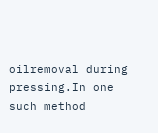oilremoval during pressing.In one such method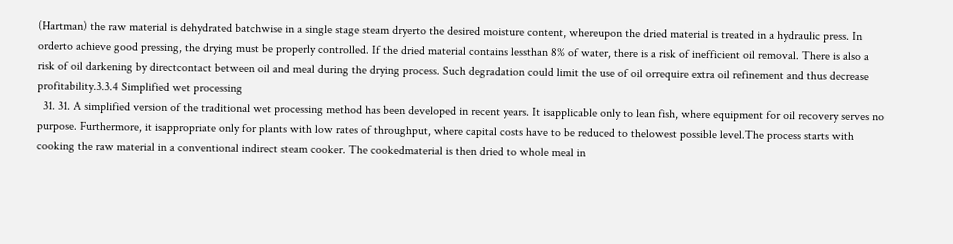(Hartman) the raw material is dehydrated batchwise in a single stage steam dryerto the desired moisture content, whereupon the dried material is treated in a hydraulic press. In orderto achieve good pressing, the drying must be properly controlled. If the dried material contains lessthan 8% of water, there is a risk of inefficient oil removal. There is also a risk of oil darkening by directcontact between oil and meal during the drying process. Such degradation could limit the use of oil orrequire extra oil refinement and thus decrease profitability.3.3.4 Simplified wet processing
  31. 31. A simplified version of the traditional wet processing method has been developed in recent years. It isapplicable only to lean fish, where equipment for oil recovery serves no purpose. Furthermore, it isappropriate only for plants with low rates of throughput, where capital costs have to be reduced to thelowest possible level.The process starts with cooking the raw material in a conventional indirect steam cooker. The cookedmaterial is then dried to whole meal in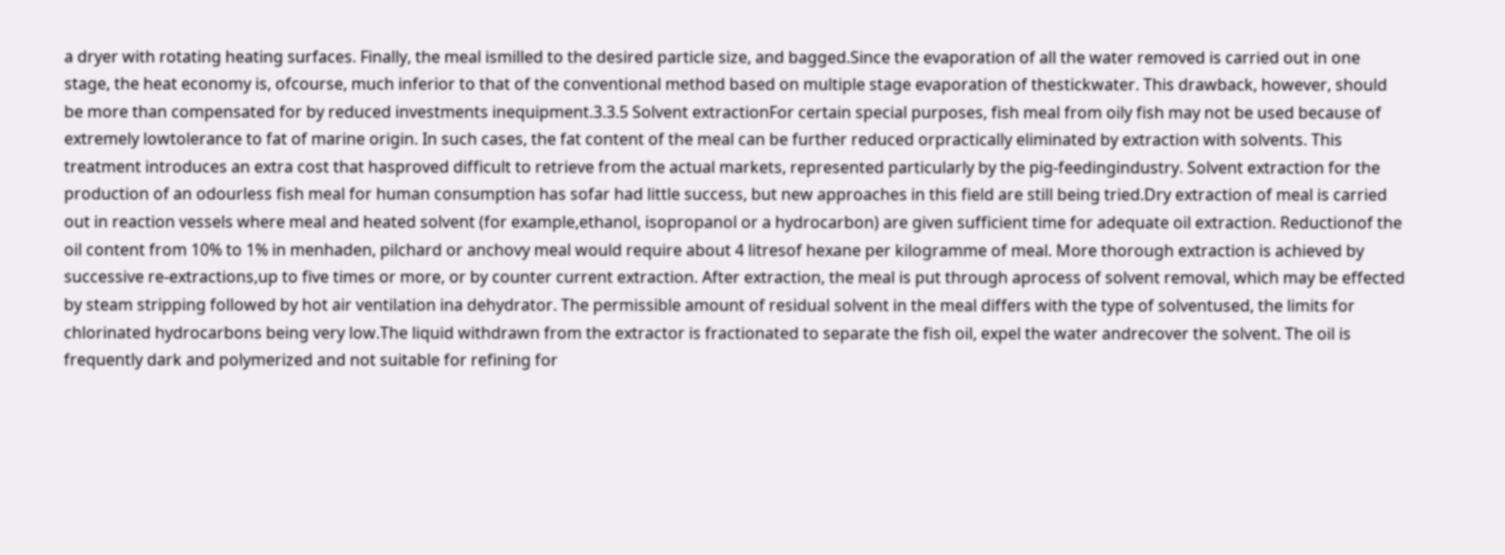a dryer with rotating heating surfaces. Finally, the meal ismilled to the desired particle size, and bagged.Since the evaporation of all the water removed is carried out in one stage, the heat economy is, ofcourse, much inferior to that of the conventional method based on multiple stage evaporation of thestickwater. This drawback, however, should be more than compensated for by reduced investments inequipment.3.3.5 Solvent extractionFor certain special purposes, fish meal from oily fish may not be used because of extremely lowtolerance to fat of marine origin. In such cases, the fat content of the meal can be further reduced orpractically eliminated by extraction with solvents. This treatment introduces an extra cost that hasproved difficult to retrieve from the actual markets, represented particularly by the pig-feedingindustry. Solvent extraction for the production of an odourless fish meal for human consumption has sofar had little success, but new approaches in this field are still being tried.Dry extraction of meal is carried out in reaction vessels where meal and heated solvent (for example,ethanol, isopropanol or a hydrocarbon) are given sufficient time for adequate oil extraction. Reductionof the oil content from 10% to 1% in menhaden, pilchard or anchovy meal would require about 4 litresof hexane per kilogramme of meal. More thorough extraction is achieved by successive re-extractions,up to five times or more, or by counter current extraction. After extraction, the meal is put through aprocess of solvent removal, which may be effected by steam stripping followed by hot air ventilation ina dehydrator. The permissible amount of residual solvent in the meal differs with the type of solventused, the limits for chlorinated hydrocarbons being very low.The liquid withdrawn from the extractor is fractionated to separate the fish oil, expel the water andrecover the solvent. The oil is frequently dark and polymerized and not suitable for refining for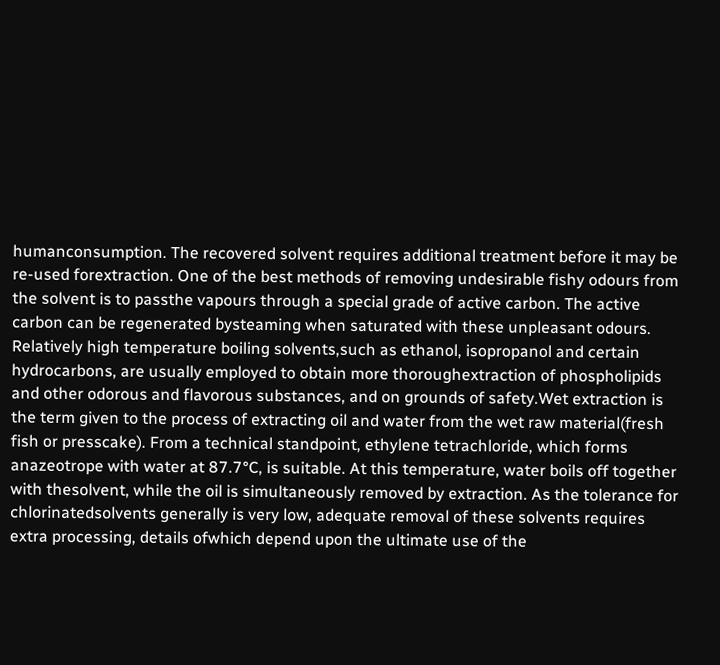humanconsumption. The recovered solvent requires additional treatment before it may be re-used forextraction. One of the best methods of removing undesirable fishy odours from the solvent is to passthe vapours through a special grade of active carbon. The active carbon can be regenerated bysteaming when saturated with these unpleasant odours. Relatively high temperature boiling solvents,such as ethanol, isopropanol and certain hydrocarbons, are usually employed to obtain more thoroughextraction of phospholipids and other odorous and flavorous substances, and on grounds of safety.Wet extraction is the term given to the process of extracting oil and water from the wet raw material(fresh fish or presscake). From a technical standpoint, ethylene tetrachloride, which forms anazeotrope with water at 87.7°C, is suitable. At this temperature, water boils off together with thesolvent, while the oil is simultaneously removed by extraction. As the tolerance for chlorinatedsolvents generally is very low, adequate removal of these solvents requires extra processing, details ofwhich depend upon the ultimate use of the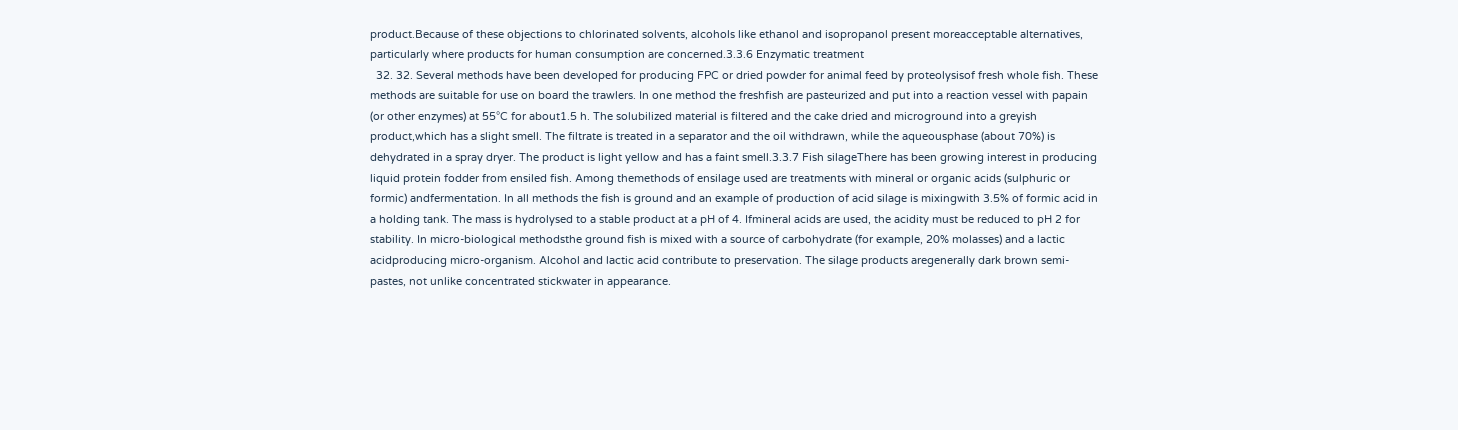product.Because of these objections to chlorinated solvents, alcohols like ethanol and isopropanol present moreacceptable alternatives, particularly where products for human consumption are concerned.3.3.6 Enzymatic treatment
  32. 32. Several methods have been developed for producing FPC or dried powder for animal feed by proteolysisof fresh whole fish. These methods are suitable for use on board the trawlers. In one method the freshfish are pasteurized and put into a reaction vessel with papain (or other enzymes) at 55°C for about1.5 h. The solubilized material is filtered and the cake dried and microground into a greyish product,which has a slight smell. The filtrate is treated in a separator and the oil withdrawn, while the aqueousphase (about 70%) is dehydrated in a spray dryer. The product is light yellow and has a faint smell.3.3.7 Fish silageThere has been growing interest in producing liquid protein fodder from ensiled fish. Among themethods of ensilage used are treatments with mineral or organic acids (sulphuric or formic) andfermentation. In all methods the fish is ground and an example of production of acid silage is mixingwith 3.5% of formic acid in a holding tank. The mass is hydrolysed to a stable product at a pH of 4. Ifmineral acids are used, the acidity must be reduced to pH 2 for stability. In micro-biological methodsthe ground fish is mixed with a source of carbohydrate (for example, 20% molasses) and a lactic acidproducing micro-organism. Alcohol and lactic acid contribute to preservation. The silage products aregenerally dark brown semi-pastes, not unlike concentrated stickwater in appearance.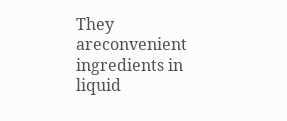They areconvenient ingredients in liquid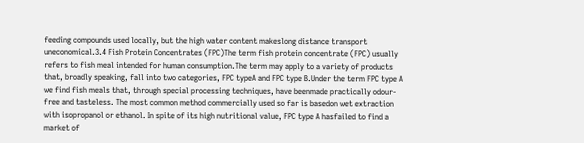feeding compounds used locally, but the high water content makeslong distance transport uneconomical.3.4 Fish Protein Concentrates (FPC)The term fish protein concentrate (FPC) usually refers to fish meal intended for human consumption.The term may apply to a variety of products that, broadly speaking, fall into two categories, FPC typeA and FPC type B.Under the term FPC type A we find fish meals that, through special processing techniques, have beenmade practically odour-free and tasteless. The most common method commercially used so far is basedon wet extraction with isopropanol or ethanol. In spite of its high nutritional value, FPC type A hasfailed to find a market of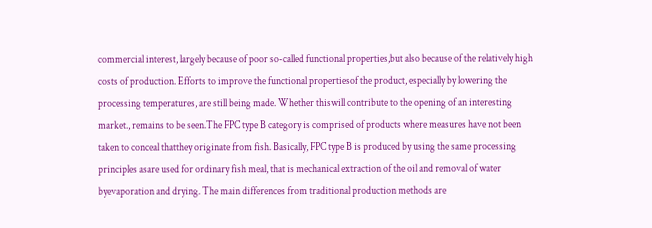commercial interest, largely because of poor so-called functional properties,but also because of the relatively high costs of production. Efforts to improve the functional propertiesof the product, especially by lowering the processing temperatures, are still being made. Whether thiswill contribute to the opening of an interesting market., remains to be seen.The FPC type B category is comprised of products where measures have not been taken to conceal thatthey originate from fish. Basically, FPC type B is produced by using the same processing principles asare used for ordinary fish meal, that is mechanical extraction of the oil and removal of water byevaporation and drying. The main differences from traditional production methods are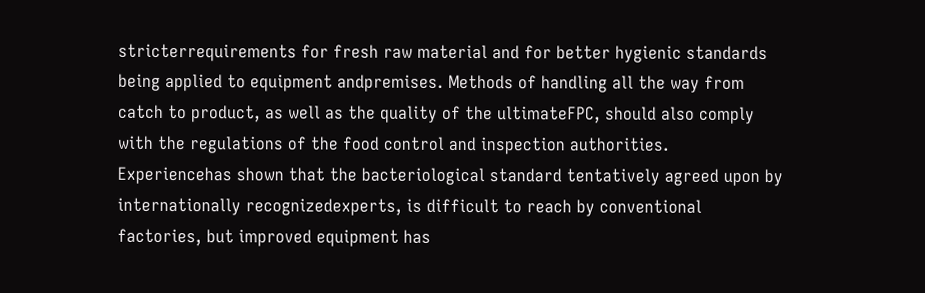stricterrequirements for fresh raw material and for better hygienic standards being applied to equipment andpremises. Methods of handling all the way from catch to product, as well as the quality of the ultimateFPC, should also comply with the regulations of the food control and inspection authorities. Experiencehas shown that the bacteriological standard tentatively agreed upon by internationally recognizedexperts, is difficult to reach by conventional factories, but improved equipment has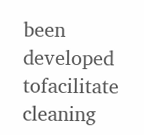been developed tofacilitate cleaning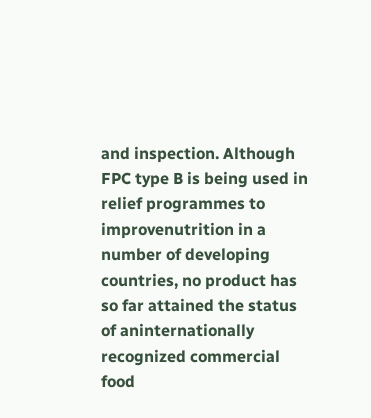and inspection. Although FPC type B is being used in relief programmes to improvenutrition in a number of developing countries, no product has so far attained the status of aninternationally recognized commercial food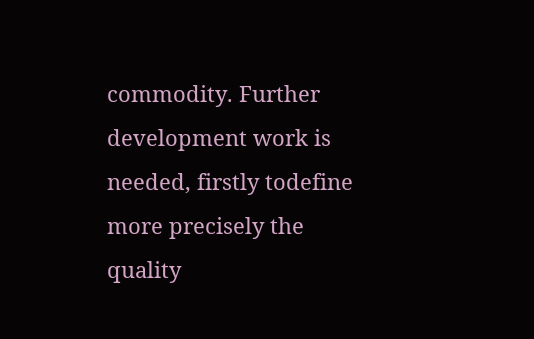commodity. Further development work is needed, firstly todefine more precisely the quality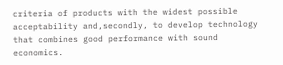criteria of products with the widest possible acceptability and,secondly, to develop technology that combines good performance with sound economics.